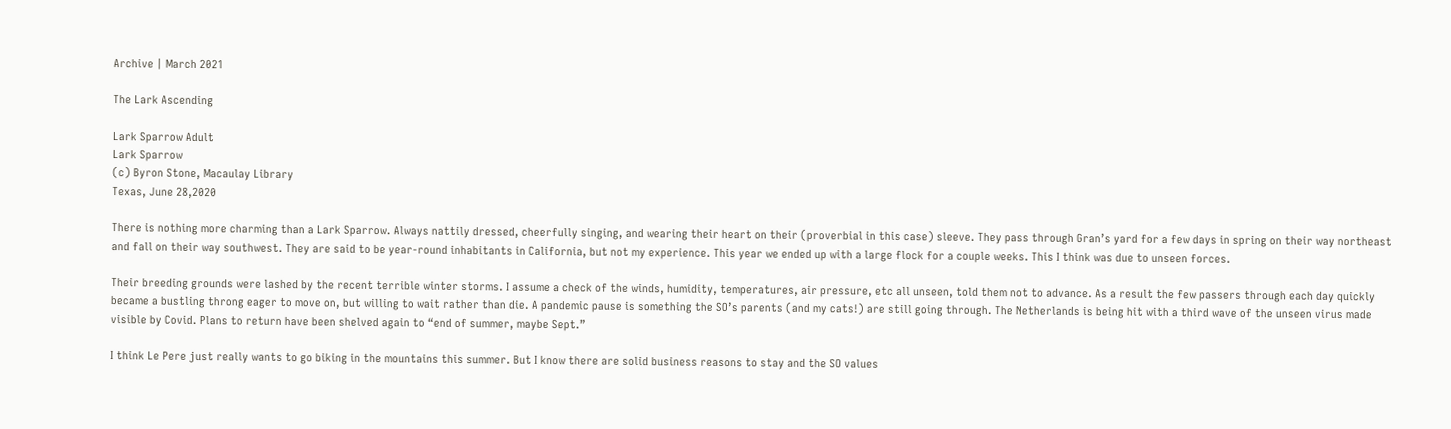Archive | March 2021

The Lark Ascending

Lark Sparrow Adult
Lark Sparrow
(c) Byron Stone, Macaulay Library
Texas, June 28,2020

There is nothing more charming than a Lark Sparrow. Always nattily dressed, cheerfully singing, and wearing their heart on their (proverbial in this case) sleeve. They pass through Gran’s yard for a few days in spring on their way northeast and fall on their way southwest. They are said to be year-round inhabitants in California, but not my experience. This year we ended up with a large flock for a couple weeks. This I think was due to unseen forces.

Their breeding grounds were lashed by the recent terrible winter storms. I assume a check of the winds, humidity, temperatures, air pressure, etc all unseen, told them not to advance. As a result the few passers through each day quickly became a bustling throng eager to move on, but willing to wait rather than die. A pandemic pause is something the SO’s parents (and my cats!) are still going through. The Netherlands is being hit with a third wave of the unseen virus made visible by Covid. Plans to return have been shelved again to “end of summer, maybe Sept.”

I think Le Pere just really wants to go biking in the mountains this summer. But I know there are solid business reasons to stay and the SO values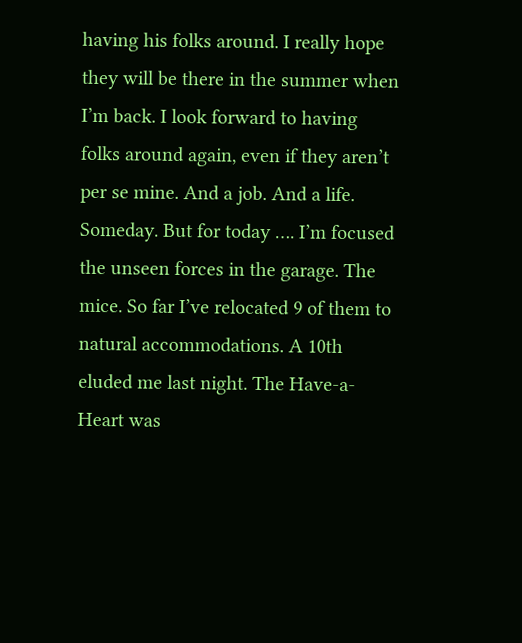having his folks around. I really hope they will be there in the summer when I’m back. I look forward to having folks around again, even if they aren’t per se mine. And a job. And a life. Someday. But for today …. I’m focused the unseen forces in the garage. The mice. So far I’ve relocated 9 of them to natural accommodations. A 10th eluded me last night. The Have-a-Heart was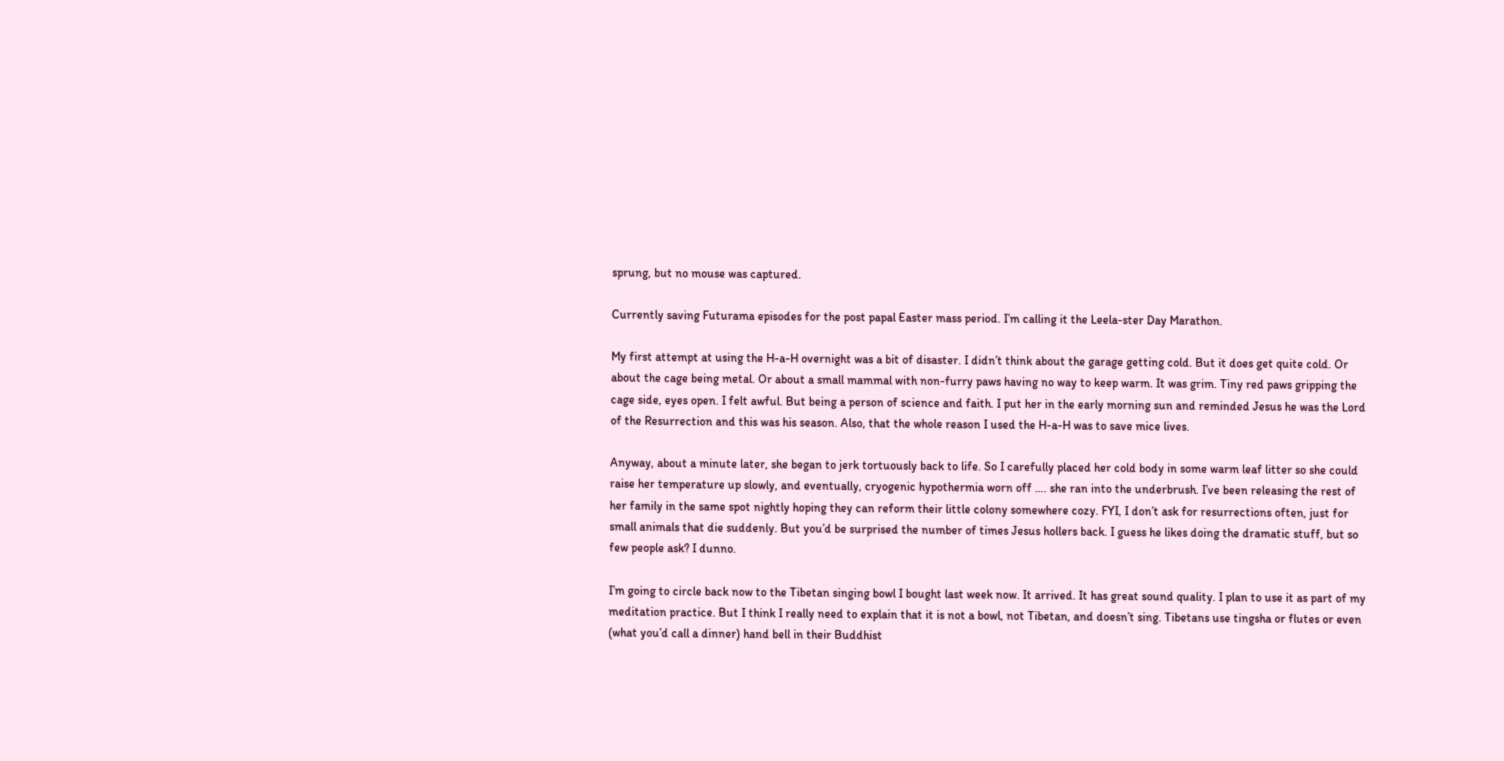sprung, but no mouse was captured.

Currently saving Futurama episodes for the post papal Easter mass period. I’m calling it the Leela-ster Day Marathon.

My first attempt at using the H-a-H overnight was a bit of disaster. I didn’t think about the garage getting cold. But it does get quite cold. Or about the cage being metal. Or about a small mammal with non-furry paws having no way to keep warm. It was grim. Tiny red paws gripping the cage side, eyes open. I felt awful. But being a person of science and faith. I put her in the early morning sun and reminded Jesus he was the Lord of the Resurrection and this was his season. Also, that the whole reason I used the H-a-H was to save mice lives.

Anyway, about a minute later, she began to jerk tortuously back to life. So I carefully placed her cold body in some warm leaf litter so she could raise her temperature up slowly, and eventually, cryogenic hypothermia worn off …. she ran into the underbrush. I’ve been releasing the rest of her family in the same spot nightly hoping they can reform their little colony somewhere cozy. FYI, I don’t ask for resurrections often, just for small animals that die suddenly. But you’d be surprised the number of times Jesus hollers back. I guess he likes doing the dramatic stuff, but so few people ask? I dunno.

I’m going to circle back now to the Tibetan singing bowl I bought last week now. It arrived. It has great sound quality. I plan to use it as part of my meditation practice. But I think I really need to explain that it is not a bowl, not Tibetan, and doesn’t sing. Tibetans use tingsha or flutes or even (what you’d call a dinner) hand bell in their Buddhist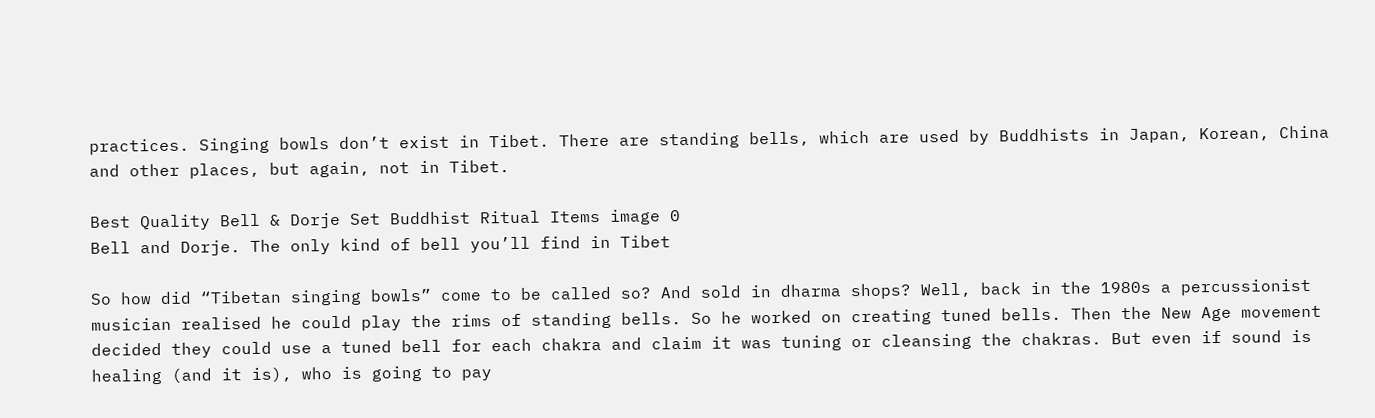practices. Singing bowls don’t exist in Tibet. There are standing bells, which are used by Buddhists in Japan, Korean, China and other places, but again, not in Tibet.

Best Quality Bell & Dorje Set Buddhist Ritual Items image 0
Bell and Dorje. The only kind of bell you’ll find in Tibet

So how did “Tibetan singing bowls” come to be called so? And sold in dharma shops? Well, back in the 1980s a percussionist musician realised he could play the rims of standing bells. So he worked on creating tuned bells. Then the New Age movement decided they could use a tuned bell for each chakra and claim it was tuning or cleansing the chakras. But even if sound is healing (and it is), who is going to pay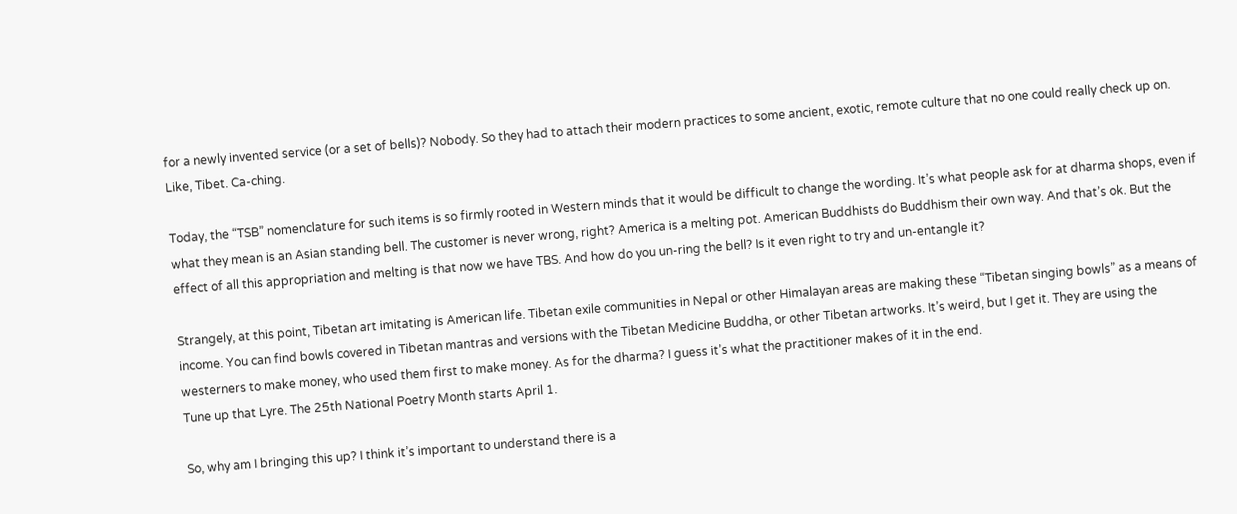for a newly invented service (or a set of bells)? Nobody. So they had to attach their modern practices to some ancient, exotic, remote culture that no one could really check up on. Like, Tibet. Ca-ching.

Today, the “TSB” nomenclature for such items is so firmly rooted in Western minds that it would be difficult to change the wording. It’s what people ask for at dharma shops, even if what they mean is an Asian standing bell. The customer is never wrong, right? America is a melting pot. American Buddhists do Buddhism their own way. And that’s ok. But the effect of all this appropriation and melting is that now we have TBS. And how do you un-ring the bell? Is it even right to try and un-entangle it?

Strangely, at this point, Tibetan art imitating is American life. Tibetan exile communities in Nepal or other Himalayan areas are making these “Tibetan singing bowls” as a means of income. You can find bowls covered in Tibetan mantras and versions with the Tibetan Medicine Buddha, or other Tibetan artworks. It’s weird, but I get it. They are using the westerners to make money, who used them first to make money. As for the dharma? I guess it’s what the practitioner makes of it in the end.
Tune up that Lyre. The 25th National Poetry Month starts April 1.

So, why am I bringing this up? I think it’s important to understand there is a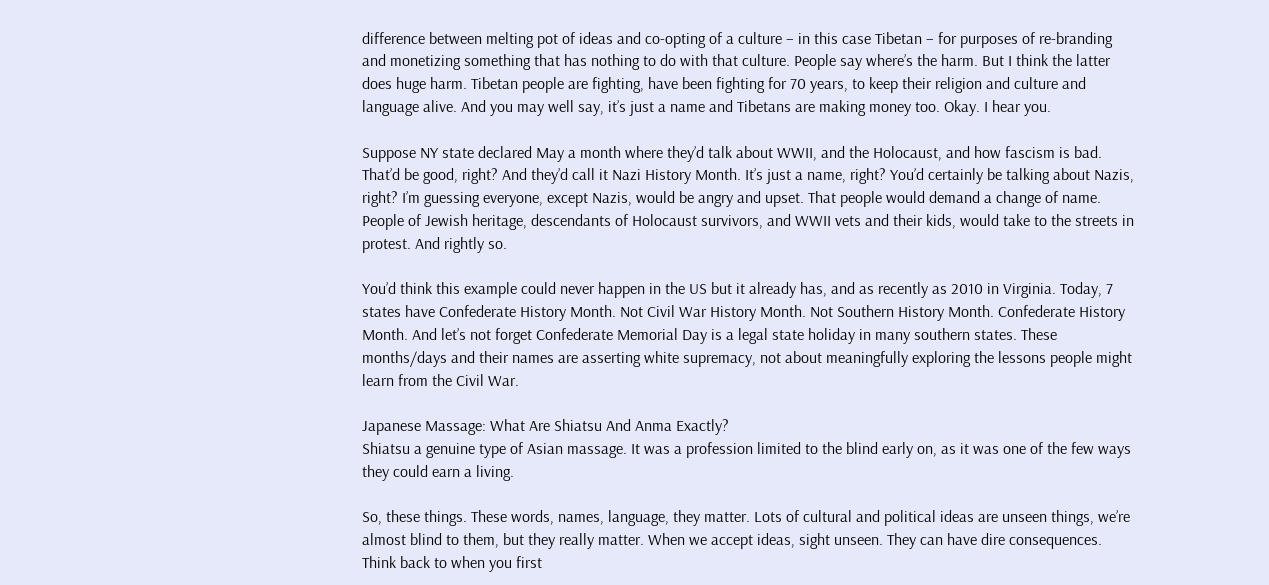difference between melting pot of ideas and co-opting of a culture – in this case Tibetan – for purposes of re-branding and monetizing something that has nothing to do with that culture. People say where’s the harm. But I think the latter does huge harm. Tibetan people are fighting, have been fighting for 70 years, to keep their religion and culture and language alive. And you may well say, it’s just a name and Tibetans are making money too. Okay. I hear you.

Suppose NY state declared May a month where they’d talk about WWII, and the Holocaust, and how fascism is bad. That’d be good, right? And they’d call it Nazi History Month. It’s just a name, right? You’d certainly be talking about Nazis, right? I’m guessing everyone, except Nazis, would be angry and upset. That people would demand a change of name. People of Jewish heritage, descendants of Holocaust survivors, and WWII vets and their kids, would take to the streets in protest. And rightly so.

You’d think this example could never happen in the US but it already has, and as recently as 2010 in Virginia. Today, 7 states have Confederate History Month. Not Civil War History Month. Not Southern History Month. Confederate History Month. And let’s not forget Confederate Memorial Day is a legal state holiday in many southern states. These months/days and their names are asserting white supremacy, not about meaningfully exploring the lessons people might learn from the Civil War.

Japanese Massage: What Are Shiatsu And Anma Exactly?
Shiatsu a genuine type of Asian massage. It was a profession limited to the blind early on, as it was one of the few ways they could earn a living.

So, these things. These words, names, language, they matter. Lots of cultural and political ideas are unseen things, we’re almost blind to them, but they really matter. When we accept ideas, sight unseen. They can have dire consequences. Think back to when you first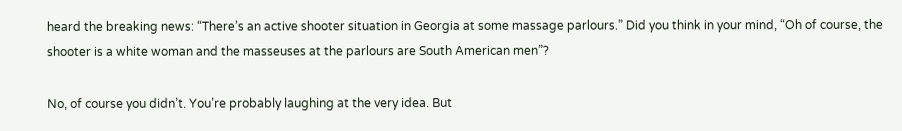heard the breaking news: “There’s an active shooter situation in Georgia at some massage parlours.” Did you think in your mind, “Oh of course, the shooter is a white woman and the masseuses at the parlours are South American men”?

No, of course you didn’t. You’re probably laughing at the very idea. But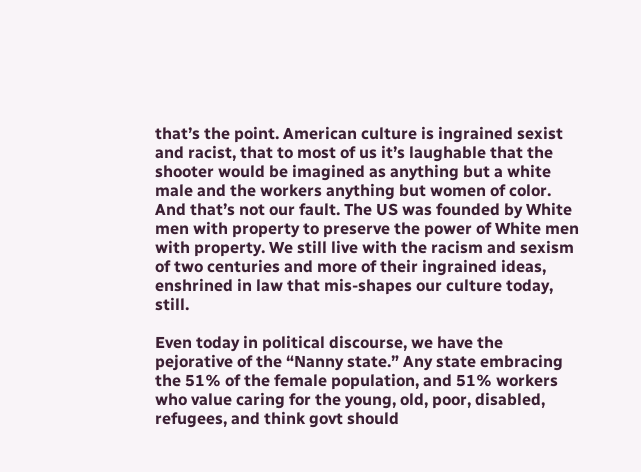that’s the point. American culture is ingrained sexist and racist, that to most of us it’s laughable that the shooter would be imagined as anything but a white male and the workers anything but women of color. And that’s not our fault. The US was founded by White men with property to preserve the power of White men with property. We still live with the racism and sexism of two centuries and more of their ingrained ideas, enshrined in law that mis-shapes our culture today, still.

Even today in political discourse, we have the pejorative of the “Nanny state.” Any state embracing the 51% of the female population, and 51% workers who value caring for the young, old, poor, disabled, refugees, and think govt should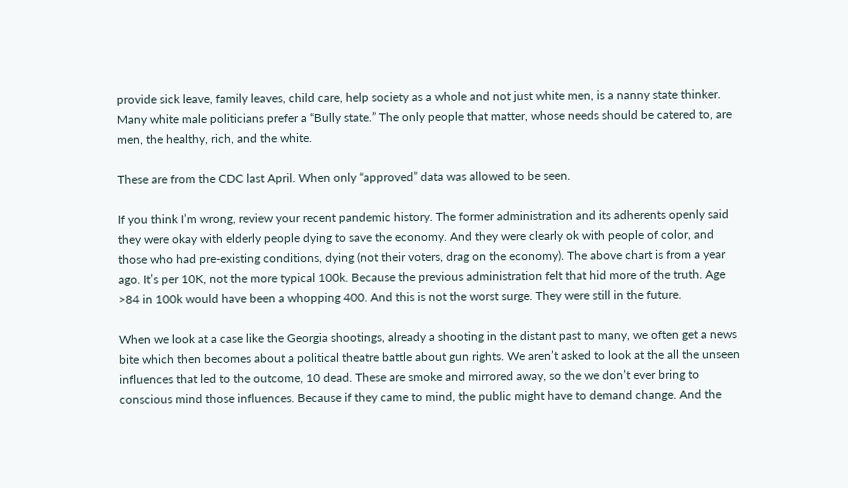provide sick leave, family leaves, child care, help society as a whole and not just white men, is a nanny state thinker. Many white male politicians prefer a “Bully state.” The only people that matter, whose needs should be catered to, are men, the healthy, rich, and the white.

These are from the CDC last April. When only “approved” data was allowed to be seen.

If you think I’m wrong, review your recent pandemic history. The former administration and its adherents openly said they were okay with elderly people dying to save the economy. And they were clearly ok with people of color, and those who had pre-existing conditions, dying (not their voters, drag on the economy). The above chart is from a year ago. It’s per 10K, not the more typical 100k. Because the previous administration felt that hid more of the truth. Age >84 in 100k would have been a whopping 400. And this is not the worst surge. They were still in the future.

When we look at a case like the Georgia shootings, already a shooting in the distant past to many, we often get a news bite which then becomes about a political theatre battle about gun rights. We aren’t asked to look at the all the unseen influences that led to the outcome, 10 dead. These are smoke and mirrored away, so the we don’t ever bring to conscious mind those influences. Because if they came to mind, the public might have to demand change. And the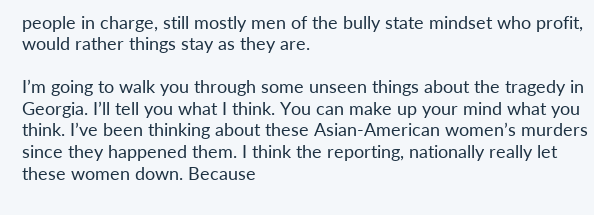people in charge, still mostly men of the bully state mindset who profit, would rather things stay as they are.

I’m going to walk you through some unseen things about the tragedy in Georgia. I’ll tell you what I think. You can make up your mind what you think. I’ve been thinking about these Asian-American women’s murders since they happened them. I think the reporting, nationally really let these women down. Because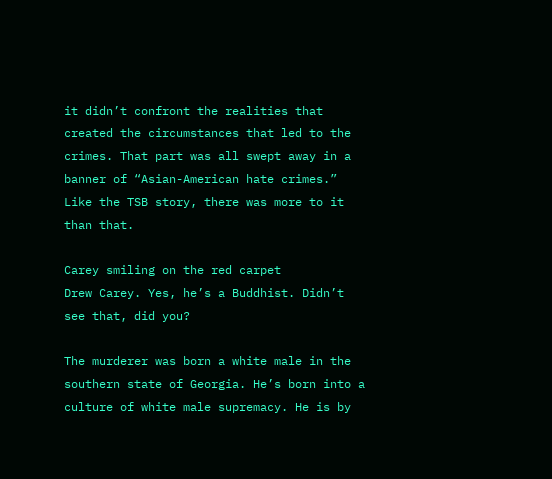it didn’t confront the realities that created the circumstances that led to the crimes. That part was all swept away in a banner of “Asian-American hate crimes.” Like the TSB story, there was more to it than that.

Carey smiling on the red carpet
Drew Carey. Yes, he’s a Buddhist. Didn’t see that, did you?

The murderer was born a white male in the southern state of Georgia. He’s born into a culture of white male supremacy. He is by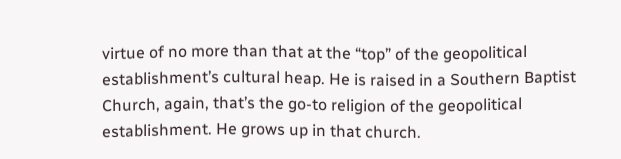virtue of no more than that at the “top” of the geopolitical establishment’s cultural heap. He is raised in a Southern Baptist Church, again, that’s the go-to religion of the geopolitical establishment. He grows up in that church.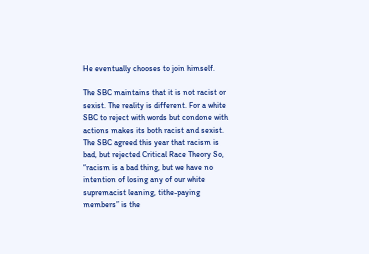He eventually chooses to join himself.

The SBC maintains that it is not racist or sexist. The reality is different. For a white SBC to reject with words but condone with actions makes its both racist and sexist. The SBC agreed this year that racism is bad, but rejected Critical Race Theory So, “racism is a bad thing, but we have no intention of losing any of our white supremacist leaning, tithe-paying members” is the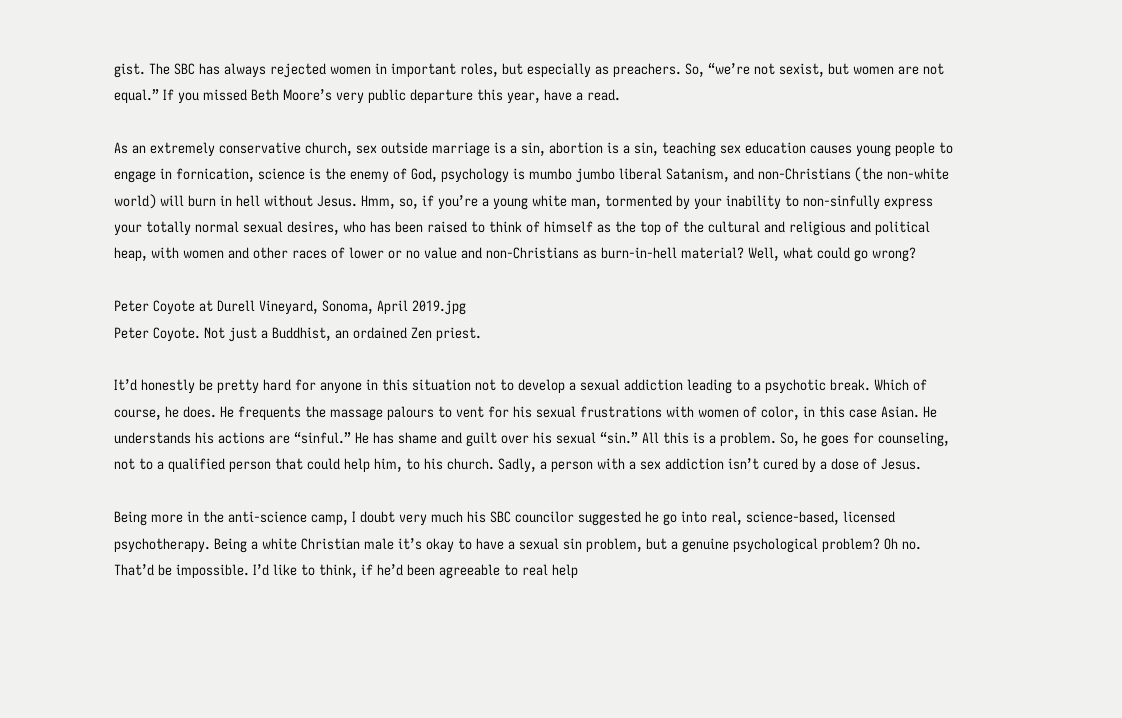gist. The SBC has always rejected women in important roles, but especially as preachers. So, “we’re not sexist, but women are not equal.” If you missed Beth Moore’s very public departure this year, have a read.

As an extremely conservative church, sex outside marriage is a sin, abortion is a sin, teaching sex education causes young people to engage in fornication, science is the enemy of God, psychology is mumbo jumbo liberal Satanism, and non-Christians (the non-white world) will burn in hell without Jesus. Hmm, so, if you’re a young white man, tormented by your inability to non-sinfully express your totally normal sexual desires, who has been raised to think of himself as the top of the cultural and religious and political heap, with women and other races of lower or no value and non-Christians as burn-in-hell material? Well, what could go wrong?

Peter Coyote at Durell Vineyard, Sonoma, April 2019.jpg
Peter Coyote. Not just a Buddhist, an ordained Zen priest.

It’d honestly be pretty hard for anyone in this situation not to develop a sexual addiction leading to a psychotic break. Which of course, he does. He frequents the massage palours to vent for his sexual frustrations with women of color, in this case Asian. He understands his actions are “sinful.” He has shame and guilt over his sexual “sin.” All this is a problem. So, he goes for counseling, not to a qualified person that could help him, to his church. Sadly, a person with a sex addiction isn’t cured by a dose of Jesus.

Being more in the anti-science camp, I doubt very much his SBC councilor suggested he go into real, science-based, licensed psychotherapy. Being a white Christian male it’s okay to have a sexual sin problem, but a genuine psychological problem? Oh no. That’d be impossible. I’d like to think, if he’d been agreeable to real help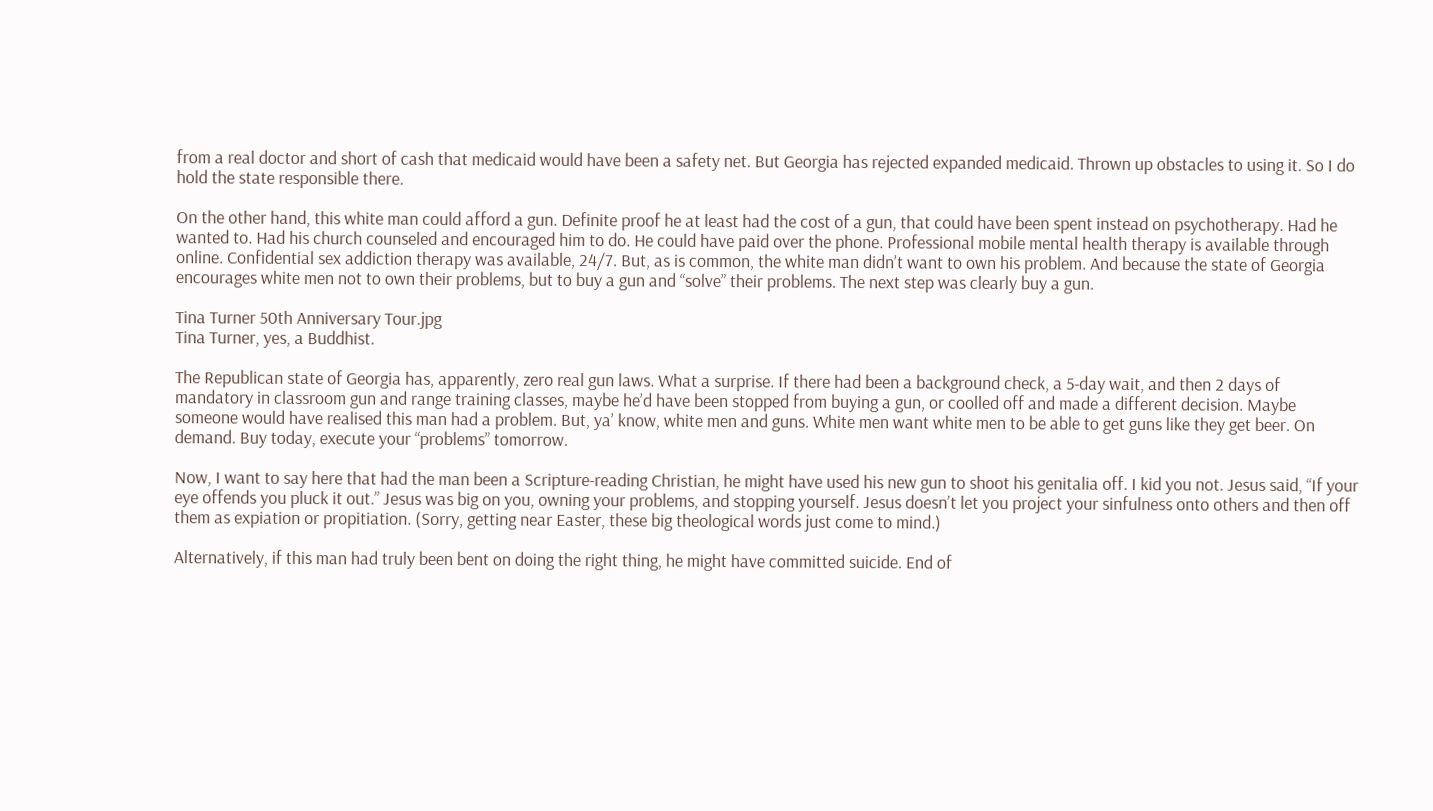from a real doctor and short of cash that medicaid would have been a safety net. But Georgia has rejected expanded medicaid. Thrown up obstacles to using it. So I do hold the state responsible there.

On the other hand, this white man could afford a gun. Definite proof he at least had the cost of a gun, that could have been spent instead on psychotherapy. Had he wanted to. Had his church counseled and encouraged him to do. He could have paid over the phone. Professional mobile mental health therapy is available through online. Confidential sex addiction therapy was available, 24/7. But, as is common, the white man didn’t want to own his problem. And because the state of Georgia encourages white men not to own their problems, but to buy a gun and “solve” their problems. The next step was clearly buy a gun.

Tina Turner 50th Anniversary Tour.jpg
Tina Turner, yes, a Buddhist.

The Republican state of Georgia has, apparently, zero real gun laws. What a surprise. If there had been a background check, a 5-day wait, and then 2 days of mandatory in classroom gun and range training classes, maybe he’d have been stopped from buying a gun, or coolled off and made a different decision. Maybe someone would have realised this man had a problem. But, ya’ know, white men and guns. White men want white men to be able to get guns like they get beer. On demand. Buy today, execute your “problems” tomorrow.

Now, I want to say here that had the man been a Scripture-reading Christian, he might have used his new gun to shoot his genitalia off. I kid you not. Jesus said, “If your eye offends you pluck it out.” Jesus was big on you, owning your problems, and stopping yourself. Jesus doesn’t let you project your sinfulness onto others and then off them as expiation or propitiation. (Sorry, getting near Easter, these big theological words just come to mind.)

Alternatively, if this man had truly been bent on doing the right thing, he might have committed suicide. End of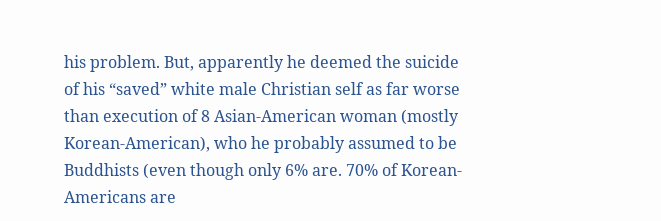his problem. But, apparently he deemed the suicide of his “saved” white male Christian self as far worse than execution of 8 Asian-American woman (mostly Korean-American), who he probably assumed to be Buddhists (even though only 6% are. 70% of Korean-Americans are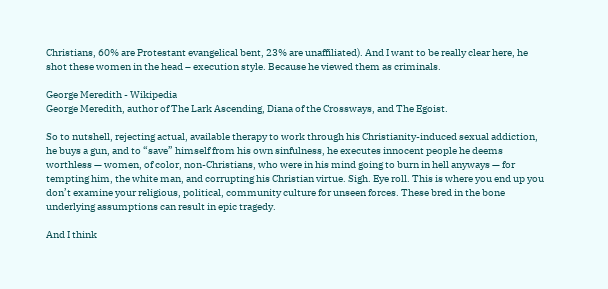Christians, 60% are Protestant evangelical bent, 23% are unaffiliated). And I want to be really clear here, he shot these women in the head – execution style. Because he viewed them as criminals.

George Meredith - Wikipedia
George Meredith, author of The Lark Ascending, Diana of the Crossways, and The Egoist.

So to nutshell, rejecting actual, available therapy to work through his Christianity-induced sexual addiction, he buys a gun, and to “save” himself from his own sinfulness, he executes innocent people he deems worthless — women, of color, non-Christians, who were in his mind going to burn in hell anyways — for tempting him, the white man, and corrupting his Christian virtue. Sigh. Eye roll. This is where you end up you don’t examine your religious, political, community culture for unseen forces. These bred in the bone underlying assumptions can result in epic tragedy.

And I think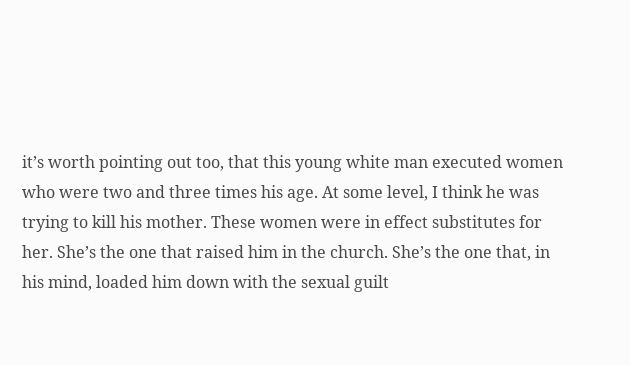it’s worth pointing out too, that this young white man executed women who were two and three times his age. At some level, I think he was trying to kill his mother. These women were in effect substitutes for her. She’s the one that raised him in the church. She’s the one that, in his mind, loaded him down with the sexual guilt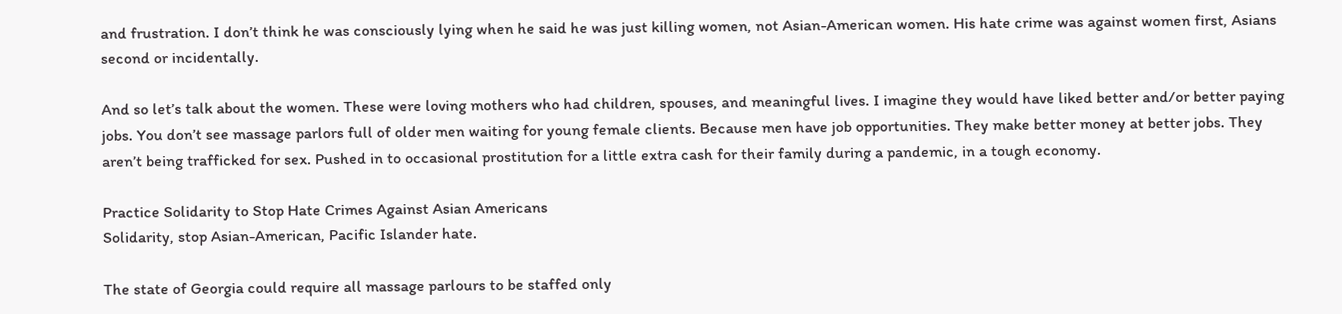and frustration. I don’t think he was consciously lying when he said he was just killing women, not Asian-American women. His hate crime was against women first, Asians second or incidentally.

And so let’s talk about the women. These were loving mothers who had children, spouses, and meaningful lives. I imagine they would have liked better and/or better paying jobs. You don’t see massage parlors full of older men waiting for young female clients. Because men have job opportunities. They make better money at better jobs. They aren’t being trafficked for sex. Pushed in to occasional prostitution for a little extra cash for their family during a pandemic, in a tough economy.

Practice Solidarity to Stop Hate Crimes Against Asian Americans
Solidarity, stop Asian-American, Pacific Islander hate.

The state of Georgia could require all massage parlours to be staffed only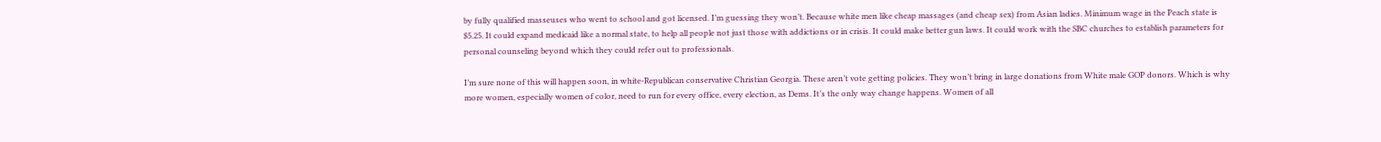by fully qualified masseuses who went to school and got licensed. I’m guessing they won’t. Because white men like cheap massages (and cheap sex) from Asian ladies. Minimum wage in the Peach state is $5.25. It could expand medicaid like a normal state, to help all people not just those with addictions or in crisis. It could make better gun laws. It could work with the SBC churches to establish parameters for personal counseling beyond which they could refer out to professionals.

I’m sure none of this will happen soon, in white-Republican conservative Christian Georgia. These aren’t vote getting policies. They won’t bring in large donations from White male GOP donors. Which is why more women, especially women of color, need to run for every office, every election, as Dems. It’s the only way change happens. Women of all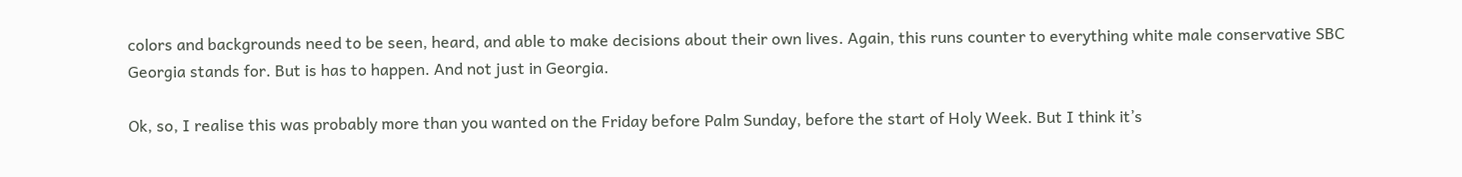colors and backgrounds need to be seen, heard, and able to make decisions about their own lives. Again, this runs counter to everything white male conservative SBC Georgia stands for. But is has to happen. And not just in Georgia.

Ok, so, I realise this was probably more than you wanted on the Friday before Palm Sunday, before the start of Holy Week. But I think it’s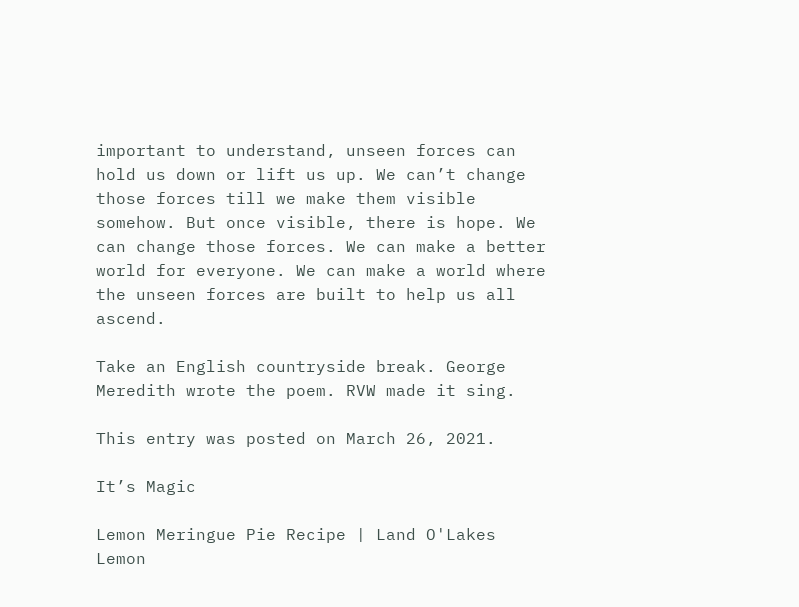important to understand, unseen forces can hold us down or lift us up. We can’t change those forces till we make them visible somehow. But once visible, there is hope. We can change those forces. We can make a better world for everyone. We can make a world where the unseen forces are built to help us all ascend.

Take an English countryside break. George Meredith wrote the poem. RVW made it sing.

This entry was posted on March 26, 2021.

It’s Magic

Lemon Meringue Pie Recipe | Land O'Lakes
Lemon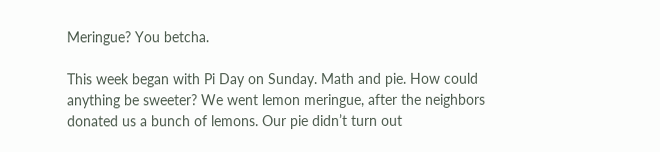Meringue? You betcha.

This week began with Pi Day on Sunday. Math and pie. How could anything be sweeter? We went lemon meringue, after the neighbors donated us a bunch of lemons. Our pie didn’t turn out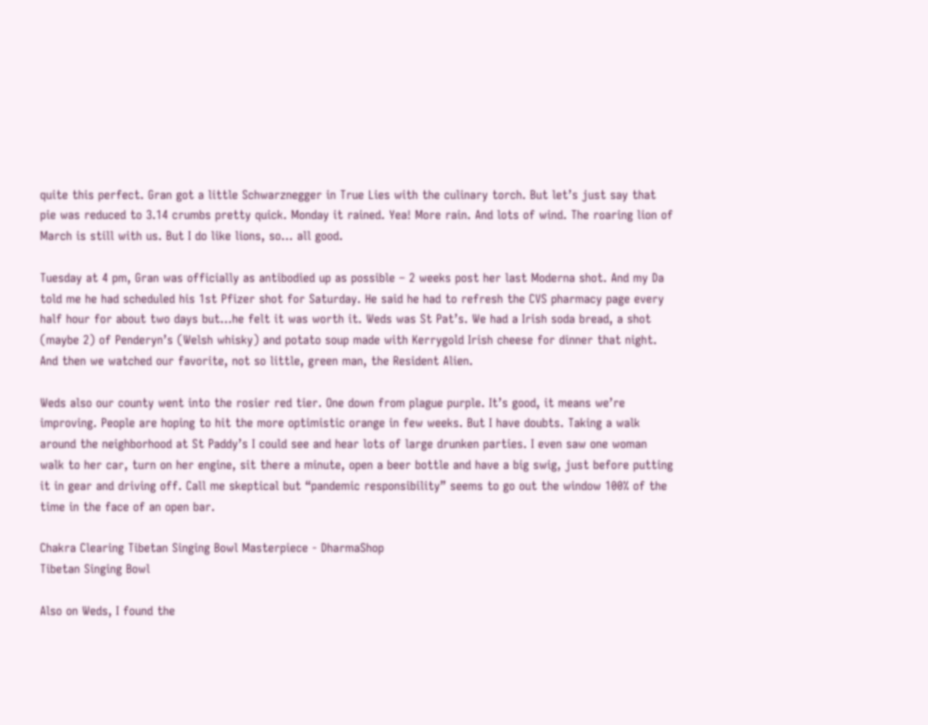quite this perfect. Gran got a little Schwarznegger in True Lies with the culinary torch. But let’s just say that pie was reduced to 3.14 crumbs pretty quick. Monday it rained. Yea! More rain. And lots of wind. The roaring lion of March is still with us. But I do like lions, so… all good.

Tuesday at 4 pm, Gran was officially as antibodied up as possible – 2 weeks post her last Moderna shot. And my Da told me he had scheduled his 1st Pfizer shot for Saturday. He said he had to refresh the CVS pharmacy page every half hour for about two days but…he felt it was worth it. Weds was St Pat’s. We had a Irish soda bread, a shot (maybe 2) of Penderyn’s (Welsh whisky) and potato soup made with Kerrygold Irish cheese for dinner that night. And then we watched our favorite, not so little, green man, the Resident Alien.

Weds also our county went into the rosier red tier. One down from plague purple. It’s good, it means we’re improving. People are hoping to hit the more optimistic orange in few weeks. But I have doubts. Taking a walk around the neighborhood at St Paddy’s I could see and hear lots of large drunken parties. I even saw one woman walk to her car, turn on her engine, sit there a minute, open a beer bottle and have a big swig, just before putting it in gear and driving off. Call me skeptical but “pandemic responsibility” seems to go out the window 100% of the time in the face of an open bar.

Chakra Clearing Tibetan Singing Bowl Masterpiece - DharmaShop
Tibetan Singing Bowl

Also on Weds, I found the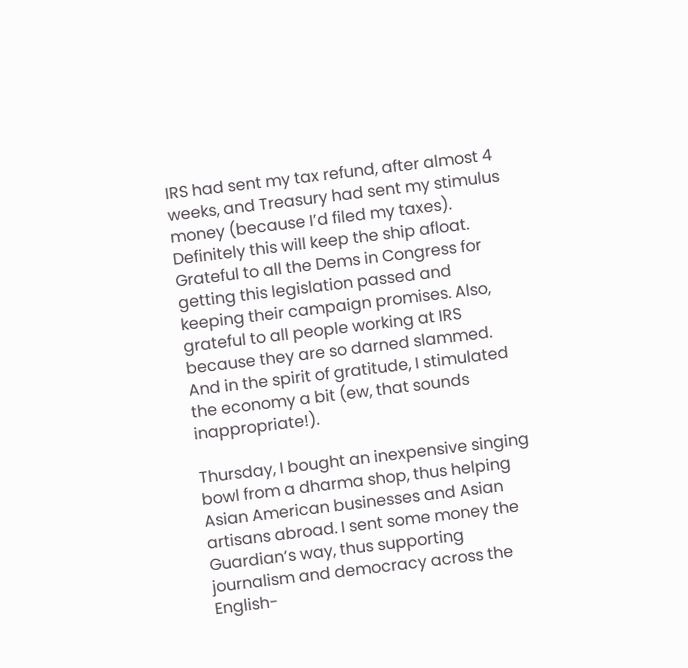IRS had sent my tax refund, after almost 4 weeks, and Treasury had sent my stimulus money (because I’d filed my taxes). Definitely this will keep the ship afloat. Grateful to all the Dems in Congress for getting this legislation passed and keeping their campaign promises. Also, grateful to all people working at IRS because they are so darned slammed. And in the spirit of gratitude, I stimulated the economy a bit (ew, that sounds inappropriate!).

Thursday, I bought an inexpensive singing bowl from a dharma shop, thus helping Asian American businesses and Asian artisans abroad. I sent some money the Guardian‘s way, thus supporting journalism and democracy across the English-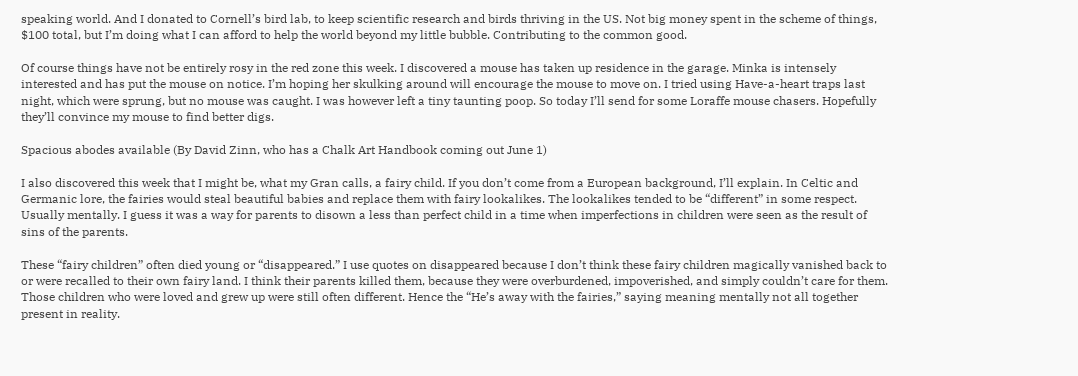speaking world. And I donated to Cornell’s bird lab, to keep scientific research and birds thriving in the US. Not big money spent in the scheme of things, $100 total, but I’m doing what I can afford to help the world beyond my little bubble. Contributing to the common good.

Of course things have not be entirely rosy in the red zone this week. I discovered a mouse has taken up residence in the garage. Minka is intensely interested and has put the mouse on notice. I’m hoping her skulking around will encourage the mouse to move on. I tried using Have-a-heart traps last night, which were sprung, but no mouse was caught. I was however left a tiny taunting poop. So today I’ll send for some Loraffe mouse chasers. Hopefully they’ll convince my mouse to find better digs.

Spacious abodes available (By David Zinn, who has a Chalk Art Handbook coming out June 1)

I also discovered this week that I might be, what my Gran calls, a fairy child. If you don’t come from a European background, I’ll explain. In Celtic and Germanic lore, the fairies would steal beautiful babies and replace them with fairy lookalikes. The lookalikes tended to be “different” in some respect. Usually mentally. I guess it was a way for parents to disown a less than perfect child in a time when imperfections in children were seen as the result of sins of the parents.

These “fairy children” often died young or “disappeared.” I use quotes on disappeared because I don’t think these fairy children magically vanished back to or were recalled to their own fairy land. I think their parents killed them, because they were overburdened, impoverished, and simply couldn’t care for them. Those children who were loved and grew up were still often different. Hence the “He’s away with the fairies,” saying meaning mentally not all together present in reality.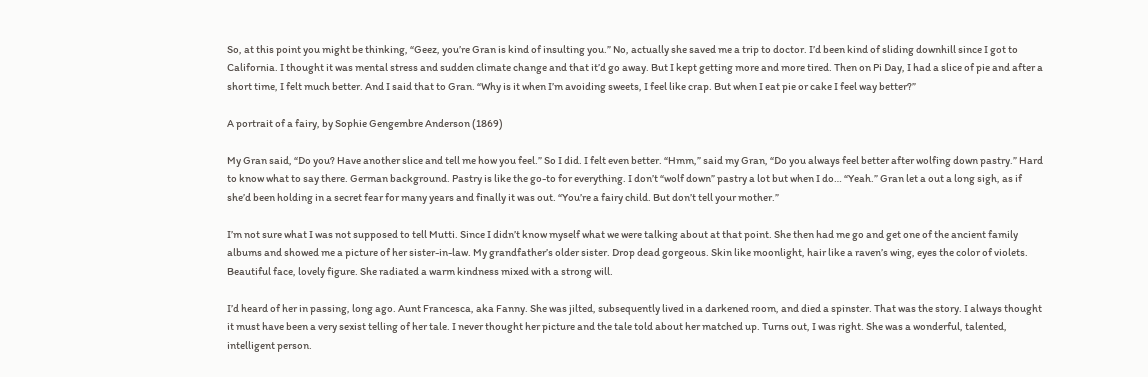So, at this point you might be thinking, “Geez, you’re Gran is kind of insulting you.” No, actually she saved me a trip to doctor. I’d been kind of sliding downhill since I got to California. I thought it was mental stress and sudden climate change and that it’d go away. But I kept getting more and more tired. Then on Pi Day, I had a slice of pie and after a short time, I felt much better. And I said that to Gran. “Why is it when I’m avoiding sweets, I feel like crap. But when I eat pie or cake I feel way better?”

A portrait of a fairy, by Sophie Gengembre Anderson (1869)

My Gran said, “Do you? Have another slice and tell me how you feel.” So I did. I felt even better. “Hmm,” said my Gran, “Do you always feel better after wolfing down pastry.” Hard to know what to say there. German background. Pastry is like the go-to for everything. I don’t “wolf down” pastry a lot but when I do… “Yeah.” Gran let a out a long sigh, as if she’d been holding in a secret fear for many years and finally it was out. “You’re a fairy child. But don’t tell your mother.”

I’m not sure what I was not supposed to tell Mutti. Since I didn’t know myself what we were talking about at that point. She then had me go and get one of the ancient family albums and showed me a picture of her sister-in-law. My grandfather’s older sister. Drop dead gorgeous. Skin like moonlight, hair like a raven’s wing, eyes the color of violets. Beautiful face, lovely figure. She radiated a warm kindness mixed with a strong will.

I’d heard of her in passing, long ago. Aunt Francesca, aka Fanny. She was jilted, subsequently lived in a darkened room, and died a spinster. That was the story. I always thought it must have been a very sexist telling of her tale. I never thought her picture and the tale told about her matched up. Turns out, I was right. She was a wonderful, talented, intelligent person.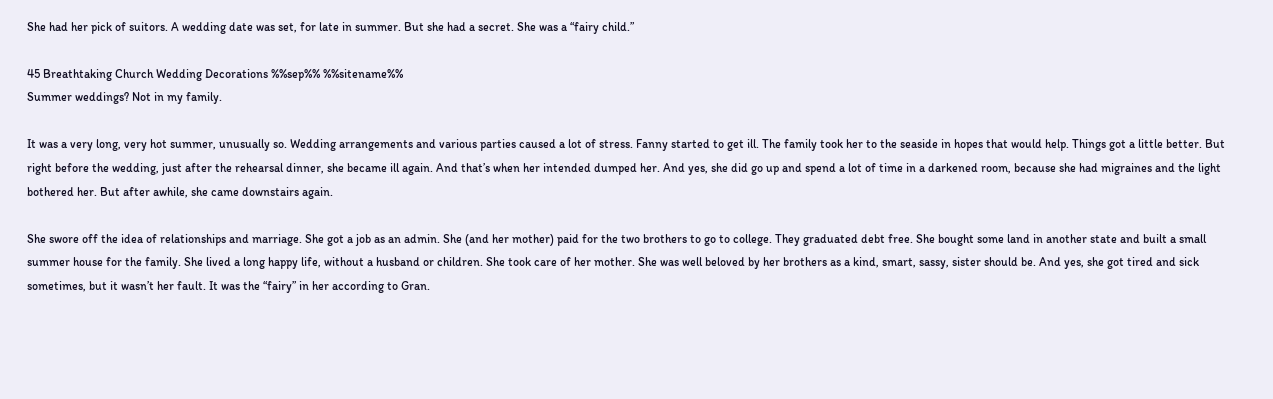She had her pick of suitors. A wedding date was set, for late in summer. But she had a secret. She was a “fairy child.”

45 Breathtaking Church Wedding Decorations %%sep%% %%sitename%%
Summer weddings? Not in my family.

It was a very long, very hot summer, unusually so. Wedding arrangements and various parties caused a lot of stress. Fanny started to get ill. The family took her to the seaside in hopes that would help. Things got a little better. But right before the wedding, just after the rehearsal dinner, she became ill again. And that’s when her intended dumped her. And yes, she did go up and spend a lot of time in a darkened room, because she had migraines and the light bothered her. But after awhile, she came downstairs again.

She swore off the idea of relationships and marriage. She got a job as an admin. She (and her mother) paid for the two brothers to go to college. They graduated debt free. She bought some land in another state and built a small summer house for the family. She lived a long happy life, without a husband or children. She took care of her mother. She was well beloved by her brothers as a kind, smart, sassy, sister should be. And yes, she got tired and sick sometimes, but it wasn’t her fault. It was the “fairy” in her according to Gran.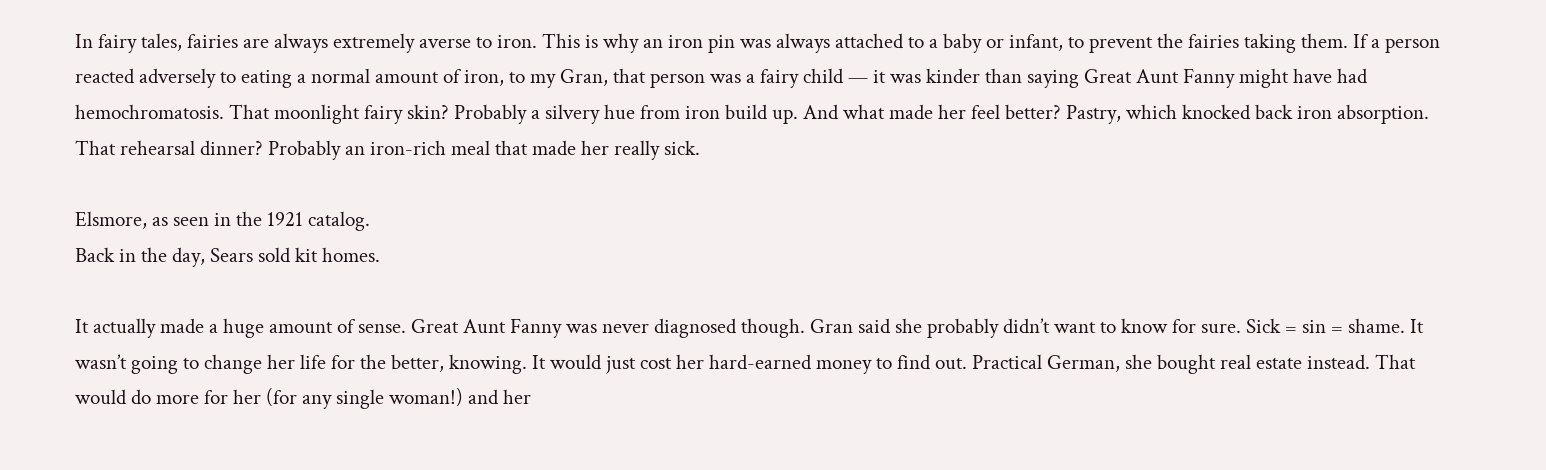In fairy tales, fairies are always extremely averse to iron. This is why an iron pin was always attached to a baby or infant, to prevent the fairies taking them. If a person reacted adversely to eating a normal amount of iron, to my Gran, that person was a fairy child — it was kinder than saying Great Aunt Fanny might have had hemochromatosis. That moonlight fairy skin? Probably a silvery hue from iron build up. And what made her feel better? Pastry, which knocked back iron absorption. That rehearsal dinner? Probably an iron-rich meal that made her really sick.

Elsmore, as seen in the 1921 catalog.
Back in the day, Sears sold kit homes.

It actually made a huge amount of sense. Great Aunt Fanny was never diagnosed though. Gran said she probably didn’t want to know for sure. Sick = sin = shame. It wasn’t going to change her life for the better, knowing. It would just cost her hard-earned money to find out. Practical German, she bought real estate instead. That would do more for her (for any single woman!) and her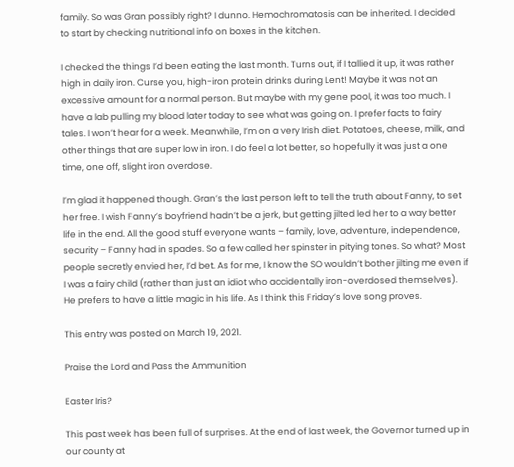family. So was Gran possibly right? I dunno. Hemochromatosis can be inherited. I decided to start by checking nutritional info on boxes in the kitchen.

I checked the things I’d been eating the last month. Turns out, if I tallied it up, it was rather high in daily iron. Curse you, high-iron protein drinks during Lent! Maybe it was not an excessive amount for a normal person. But maybe with my gene pool, it was too much. I have a lab pulling my blood later today to see what was going on. I prefer facts to fairy tales. I won’t hear for a week. Meanwhile, I’m on a very Irish diet. Potatoes, cheese, milk, and other things that are super low in iron. I do feel a lot better, so hopefully it was just a one time, one off, slight iron overdose.

I’m glad it happened though. Gran’s the last person left to tell the truth about Fanny, to set her free. I wish Fanny’s boyfriend hadn’t be a jerk, but getting jilted led her to a way better life in the end. All the good stuff everyone wants – family, love, adventure, independence, security – Fanny had in spades. So a few called her spinster in pitying tones. So what? Most people secretly envied her, I’d bet. As for me, I know the SO wouldn’t bother jilting me even if I was a fairy child (rather than just an idiot who accidentally iron-overdosed themselves). He prefers to have a little magic in his life. As I think this Friday’s love song proves.

This entry was posted on March 19, 2021.

Praise the Lord and Pass the Ammunition

Easter Iris?

This past week has been full of surprises. At the end of last week, the Governor turned up in our county at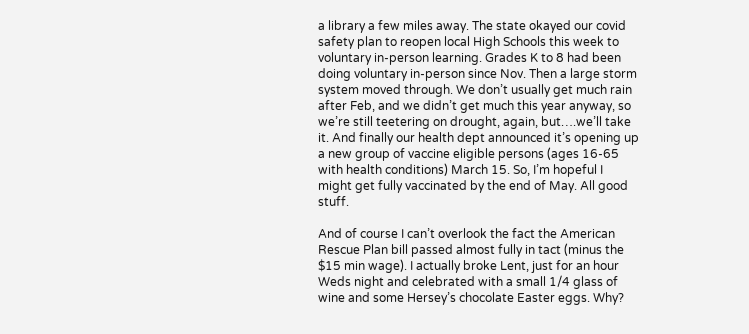a library a few miles away. The state okayed our covid safety plan to reopen local High Schools this week to voluntary in-person learning. Grades K to 8 had been doing voluntary in-person since Nov. Then a large storm system moved through. We don’t usually get much rain after Feb, and we didn’t get much this year anyway, so we’re still teetering on drought, again, but….we’ll take it. And finally our health dept announced it’s opening up a new group of vaccine eligible persons (ages 16-65 with health conditions) March 15. So, I’m hopeful I might get fully vaccinated by the end of May. All good stuff.

And of course I can’t overlook the fact the American Rescue Plan bill passed almost fully in tact (minus the $15 min wage). I actually broke Lent, just for an hour Weds night and celebrated with a small 1/4 glass of wine and some Hersey’s chocolate Easter eggs. Why?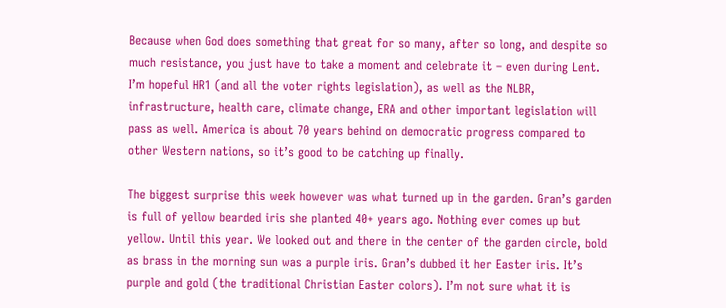Because when God does something that great for so many, after so long, and despite so much resistance, you just have to take a moment and celebrate it – even during Lent. I’m hopeful HR1 (and all the voter rights legislation), as well as the NLBR, infrastructure, health care, climate change, ERA and other important legislation will pass as well. America is about 70 years behind on democratic progress compared to other Western nations, so it’s good to be catching up finally.

The biggest surprise this week however was what turned up in the garden. Gran’s garden is full of yellow bearded iris she planted 40+ years ago. Nothing ever comes up but yellow. Until this year. We looked out and there in the center of the garden circle, bold as brass in the morning sun was a purple iris. Gran’s dubbed it her Easter iris. It’s purple and gold (the traditional Christian Easter colors). I’m not sure what it is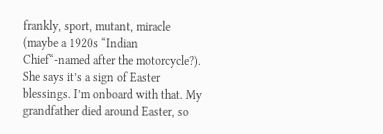frankly, sport, mutant, miracle (maybe a 1920s “Indian Chief“-named after the motorcycle?). She says it’s a sign of Easter blessings. I’m onboard with that. My grandfather died around Easter, so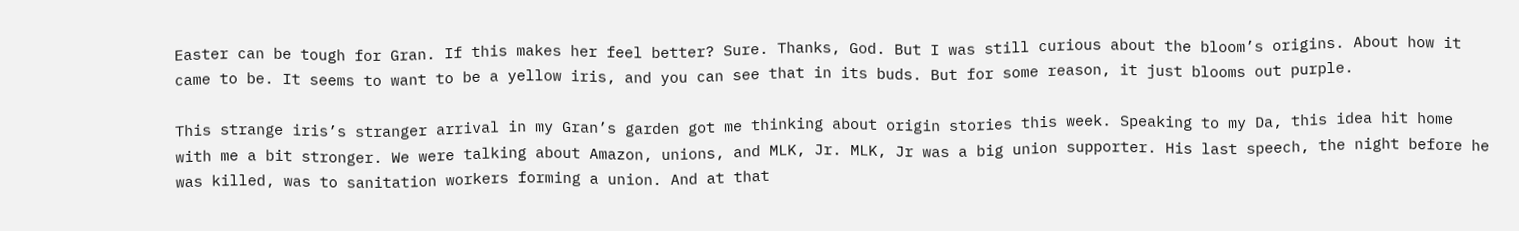Easter can be tough for Gran. If this makes her feel better? Sure. Thanks, God. But I was still curious about the bloom’s origins. About how it came to be. It seems to want to be a yellow iris, and you can see that in its buds. But for some reason, it just blooms out purple.

This strange iris’s stranger arrival in my Gran’s garden got me thinking about origin stories this week. Speaking to my Da, this idea hit home with me a bit stronger. We were talking about Amazon, unions, and MLK, Jr. MLK, Jr was a big union supporter. His last speech, the night before he was killed, was to sanitation workers forming a union. And at that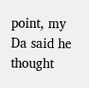point, my Da said he thought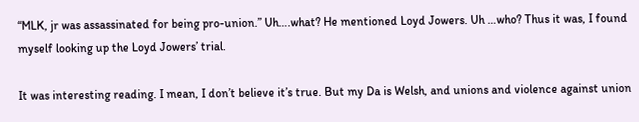“MLK, jr was assassinated for being pro-union.” Uh….what? He mentioned Loyd Jowers. Uh …who? Thus it was, I found myself looking up the Loyd Jowers’ trial.

It was interesting reading. I mean, I don’t believe it’s true. But my Da is Welsh, and unions and violence against union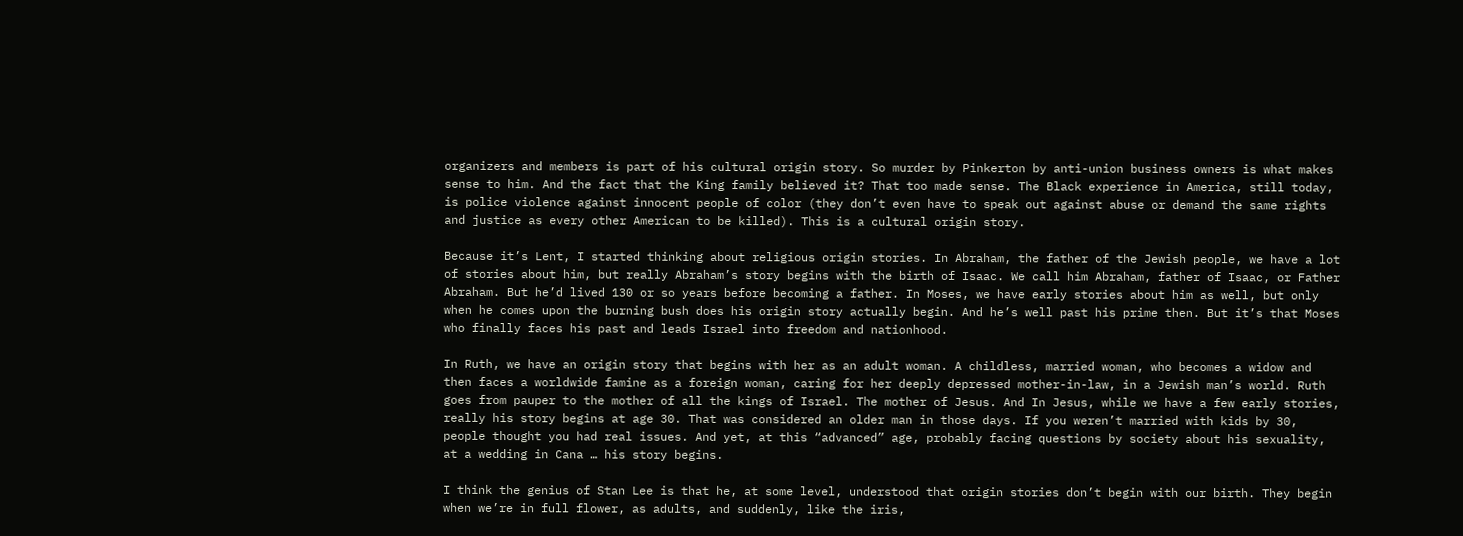organizers and members is part of his cultural origin story. So murder by Pinkerton by anti-union business owners is what makes sense to him. And the fact that the King family believed it? That too made sense. The Black experience in America, still today, is police violence against innocent people of color (they don’t even have to speak out against abuse or demand the same rights and justice as every other American to be killed). This is a cultural origin story.

Because it’s Lent, I started thinking about religious origin stories. In Abraham, the father of the Jewish people, we have a lot of stories about him, but really Abraham’s story begins with the birth of Isaac. We call him Abraham, father of Isaac, or Father Abraham. But he’d lived 130 or so years before becoming a father. In Moses, we have early stories about him as well, but only when he comes upon the burning bush does his origin story actually begin. And he’s well past his prime then. But it’s that Moses who finally faces his past and leads Israel into freedom and nationhood.

In Ruth, we have an origin story that begins with her as an adult woman. A childless, married woman, who becomes a widow and then faces a worldwide famine as a foreign woman, caring for her deeply depressed mother-in-law, in a Jewish man’s world. Ruth goes from pauper to the mother of all the kings of Israel. The mother of Jesus. And In Jesus, while we have a few early stories, really his story begins at age 30. That was considered an older man in those days. If you weren’t married with kids by 30, people thought you had real issues. And yet, at this “advanced” age, probably facing questions by society about his sexuality, at a wedding in Cana … his story begins.

I think the genius of Stan Lee is that he, at some level, understood that origin stories don’t begin with our birth. They begin when we’re in full flower, as adults, and suddenly, like the iris,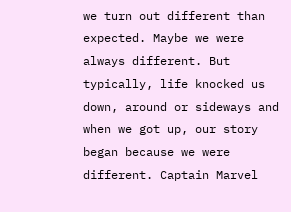we turn out different than expected. Maybe we were always different. But typically, life knocked us down, around or sideways and when we got up, our story began because we were different. Captain Marvel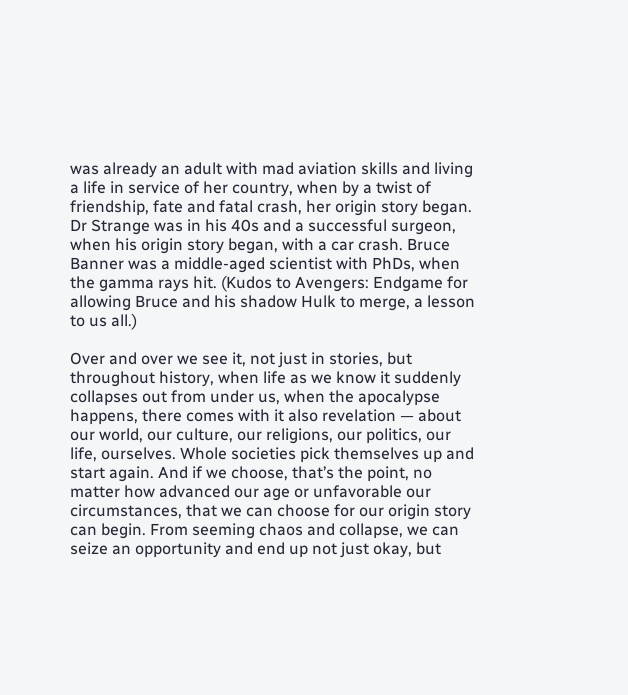was already an adult with mad aviation skills and living a life in service of her country, when by a twist of friendship, fate and fatal crash, her origin story began. Dr Strange was in his 40s and a successful surgeon, when his origin story began, with a car crash. Bruce Banner was a middle-aged scientist with PhDs, when the gamma rays hit. (Kudos to Avengers: Endgame for allowing Bruce and his shadow Hulk to merge, a lesson to us all.)

Over and over we see it, not just in stories, but throughout history, when life as we know it suddenly collapses out from under us, when the apocalypse happens, there comes with it also revelation — about our world, our culture, our religions, our politics, our life, ourselves. Whole societies pick themselves up and start again. And if we choose, that’s the point, no matter how advanced our age or unfavorable our circumstances, that we can choose for our origin story can begin. From seeming chaos and collapse, we can seize an opportunity and end up not just okay, but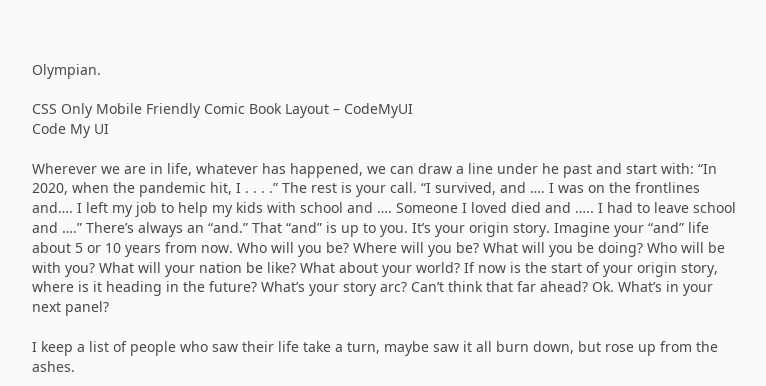Olympian.

CSS Only Mobile Friendly Comic Book Layout – CodeMyUI
Code My UI

Wherever we are in life, whatever has happened, we can draw a line under he past and start with: “In 2020, when the pandemic hit, I . . . .” The rest is your call. “I survived, and …. I was on the frontlines and…. I left my job to help my kids with school and …. Someone I loved died and ….. I had to leave school and ….” There’s always an “and.” That “and” is up to you. It’s your origin story. Imagine your “and” life about 5 or 10 years from now. Who will you be? Where will you be? What will you be doing? Who will be with you? What will your nation be like? What about your world? If now is the start of your origin story, where is it heading in the future? What’s your story arc? Can’t think that far ahead? Ok. What’s in your next panel?

I keep a list of people who saw their life take a turn, maybe saw it all burn down, but rose up from the ashes.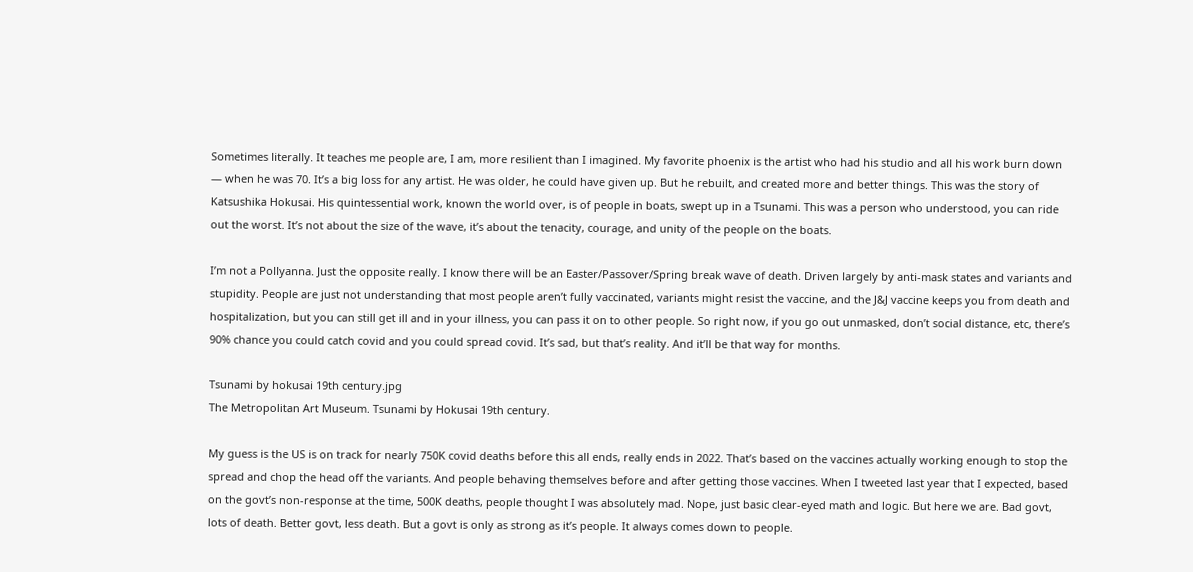Sometimes literally. It teaches me people are, I am, more resilient than I imagined. My favorite phoenix is the artist who had his studio and all his work burn down — when he was 70. It’s a big loss for any artist. He was older, he could have given up. But he rebuilt, and created more and better things. This was the story of Katsushika Hokusai. His quintessential work, known the world over, is of people in boats, swept up in a Tsunami. This was a person who understood, you can ride out the worst. It’s not about the size of the wave, it’s about the tenacity, courage, and unity of the people on the boats.

I’m not a Pollyanna. Just the opposite really. I know there will be an Easter/Passover/Spring break wave of death. Driven largely by anti-mask states and variants and stupidity. People are just not understanding that most people aren’t fully vaccinated, variants might resist the vaccine, and the J&J vaccine keeps you from death and hospitalization, but you can still get ill and in your illness, you can pass it on to other people. So right now, if you go out unmasked, don’t social distance, etc, there’s 90% chance you could catch covid and you could spread covid. It’s sad, but that’s reality. And it’ll be that way for months.

Tsunami by hokusai 19th century.jpg
The Metropolitan Art Museum. Tsunami by Hokusai 19th century.

My guess is the US is on track for nearly 750K covid deaths before this all ends, really ends in 2022. That’s based on the vaccines actually working enough to stop the spread and chop the head off the variants. And people behaving themselves before and after getting those vaccines. When I tweeted last year that I expected, based on the govt’s non-response at the time, 500K deaths, people thought I was absolutely mad. Nope, just basic clear-eyed math and logic. But here we are. Bad govt, lots of death. Better govt, less death. But a govt is only as strong as it’s people. It always comes down to people.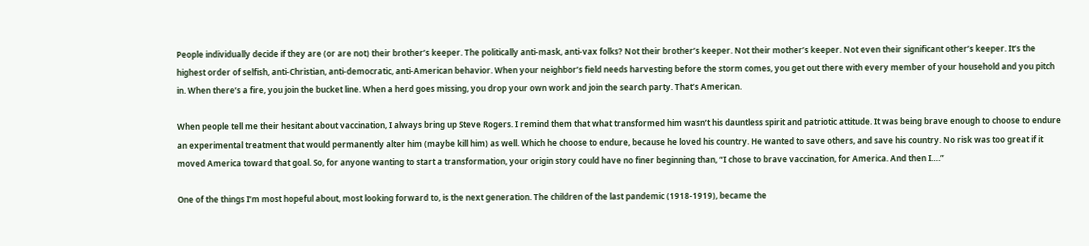People individually decide if they are (or are not) their brother’s keeper. The politically anti-mask, anti-vax folks? Not their brother’s keeper. Not their mother’s keeper. Not even their significant other’s keeper. It’s the highest order of selfish, anti-Christian, anti-democratic, anti-American behavior. When your neighbor’s field needs harvesting before the storm comes, you get out there with every member of your household and you pitch in. When there’s a fire, you join the bucket line. When a herd goes missing, you drop your own work and join the search party. That’s American.

When people tell me their hesitant about vaccination, I always bring up Steve Rogers. I remind them that what transformed him wasn’t his dauntless spirit and patriotic attitude. It was being brave enough to choose to endure an experimental treatment that would permanently alter him (maybe kill him) as well. Which he choose to endure, because he loved his country. He wanted to save others, and save his country. No risk was too great if it moved America toward that goal. So, for anyone wanting to start a transformation, your origin story could have no finer beginning than, “I chose to brave vaccination, for America. And then I….”

One of the things I’m most hopeful about, most looking forward to, is the next generation. The children of the last pandemic (1918-1919), became the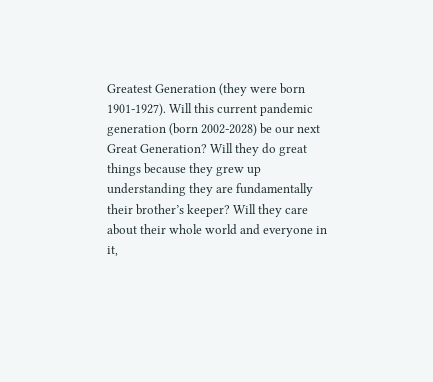Greatest Generation (they were born 1901-1927). Will this current pandemic generation (born 2002-2028) be our next Great Generation? Will they do great things because they grew up understanding they are fundamentally their brother’s keeper? Will they care about their whole world and everyone in it,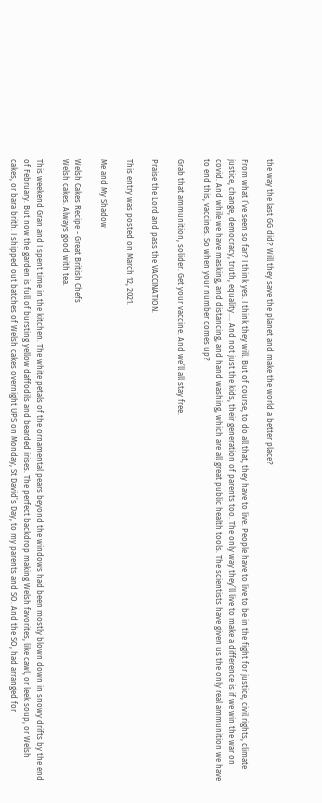the way the last GG did? Will they save the planet and make the world a better place?

From what I’ve seen so far? I think yes. I think they will. But of course, to do all that, they have to live. People have to live to be in the fight for justice, civil rights, climate justice, change, democracy, truth, equality…. And not just the kids, their generation of parents too. The only way they’ll live to make a difference is if we win the war on covid. And while we have masking, and distancing, and hand washing, which are all great public health tools. The scientists have given us the only real ammunition we have to end this, vaccines. So when your number comes up?

Grab that ammunition, solider. Get your vaccine. And we’ll all stay free.

Praise the Lord and pass the VACCINATION.

This entry was posted on March 12, 2021.

Me and My Shadow

Welsh Cakes Recipe - Great British Chefs
Welsh cakes. Always good with tea.

This weekend Gran and I spent time in the kitchen. The white petals of the ornamental pears beyond the windows had been mostly blown down in snowy drifts by the end of February. But now the garden is full of bursting yellow daffodils and bearded irises. The perfect backdrop making Welsh favorites, like cawl, or leek soup, or Welsh cakes, or bara brith. I shipped out batches of Welsh cakes overnight UPS on Monday, St David’s Day, to my parents and SO. And the SO, had arranged for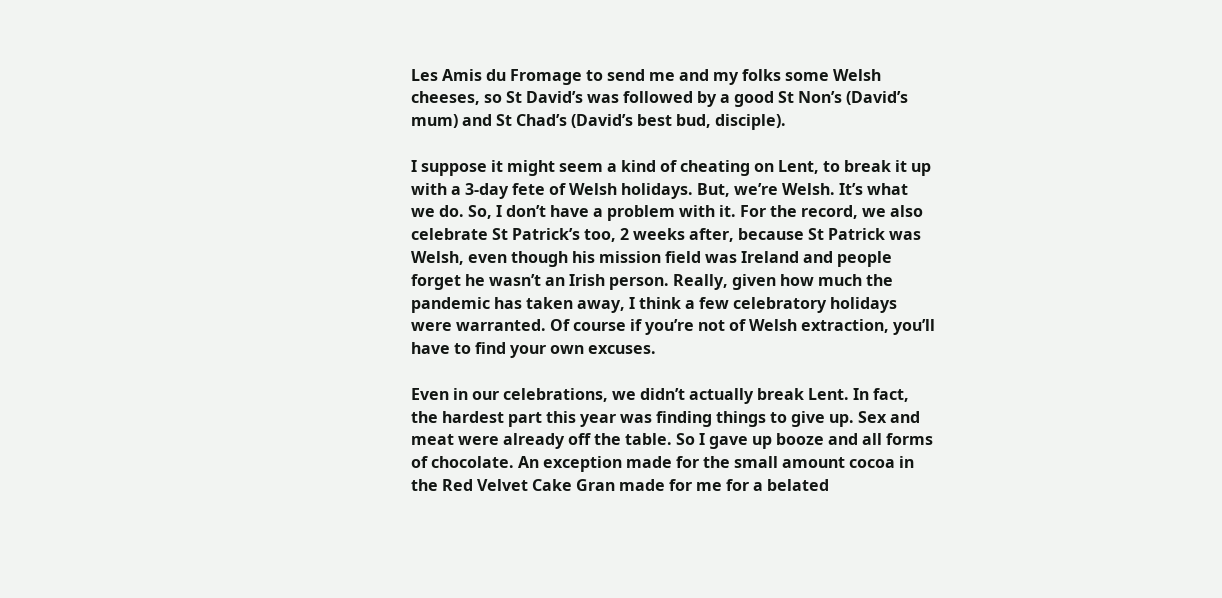Les Amis du Fromage to send me and my folks some Welsh cheeses, so St David’s was followed by a good St Non’s (David’s mum) and St Chad’s (David’s best bud, disciple).

I suppose it might seem a kind of cheating on Lent, to break it up with a 3-day fete of Welsh holidays. But, we’re Welsh. It’s what we do. So, I don’t have a problem with it. For the record, we also celebrate St Patrick’s too, 2 weeks after, because St Patrick was Welsh, even though his mission field was Ireland and people forget he wasn’t an Irish person. Really, given how much the pandemic has taken away, I think a few celebratory holidays were warranted. Of course if you’re not of Welsh extraction, you’ll have to find your own excuses.

Even in our celebrations, we didn’t actually break Lent. In fact, the hardest part this year was finding things to give up. Sex and meat were already off the table. So I gave up booze and all forms of chocolate. An exception made for the small amount cocoa in the Red Velvet Cake Gran made for me for a belated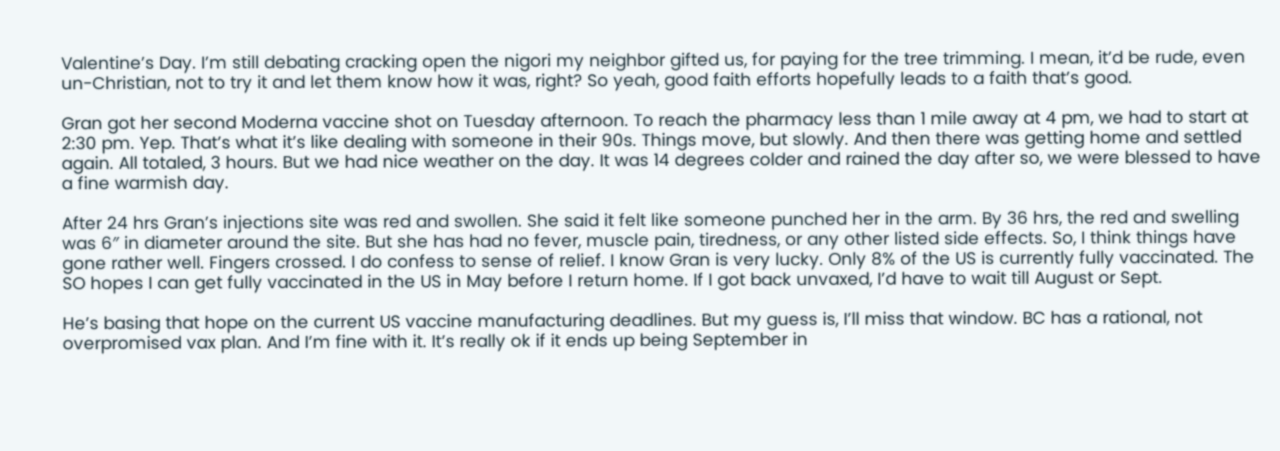Valentine’s Day. I’m still debating cracking open the nigori my neighbor gifted us, for paying for the tree trimming. I mean, it’d be rude, even un-Christian, not to try it and let them know how it was, right? So yeah, good faith efforts hopefully leads to a faith that’s good.

Gran got her second Moderna vaccine shot on Tuesday afternoon. To reach the pharmacy less than 1 mile away at 4 pm, we had to start at 2:30 pm. Yep. That’s what it’s like dealing with someone in their 90s. Things move, but slowly. And then there was getting home and settled again. All totaled, 3 hours. But we had nice weather on the day. It was 14 degrees colder and rained the day after so, we were blessed to have a fine warmish day.

After 24 hrs Gran’s injections site was red and swollen. She said it felt like someone punched her in the arm. By 36 hrs, the red and swelling was 6″ in diameter around the site. But she has had no fever, muscle pain, tiredness, or any other listed side effects. So, I think things have gone rather well. Fingers crossed. I do confess to sense of relief. I know Gran is very lucky. Only 8% of the US is currently fully vaccinated. The SO hopes I can get fully vaccinated in the US in May before I return home. If I got back unvaxed, I’d have to wait till August or Sept.

He’s basing that hope on the current US vaccine manufacturing deadlines. But my guess is, I’ll miss that window. BC has a rational, not overpromised vax plan. And I’m fine with it. It’s really ok if it ends up being September in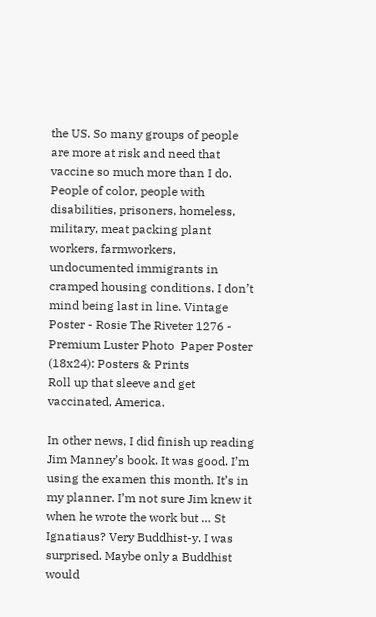the US. So many groups of people are more at risk and need that vaccine so much more than I do. People of color, people with disabilities, prisoners, homeless, military, meat packing plant workers, farmworkers, undocumented immigrants in cramped housing conditions. I don’t mind being last in line. Vintage Poster - Rosie The Riveter 1276 - Premium Luster Photo  Paper Poster (18x24): Posters & Prints
Roll up that sleeve and get vaccinated, America.

In other news, I did finish up reading Jim Manney’s book. It was good. I’m using the examen this month. It’s in my planner. I’m not sure Jim knew it when he wrote the work but … St Ignatiaus? Very Buddhist-y. I was surprised. Maybe only a Buddhist would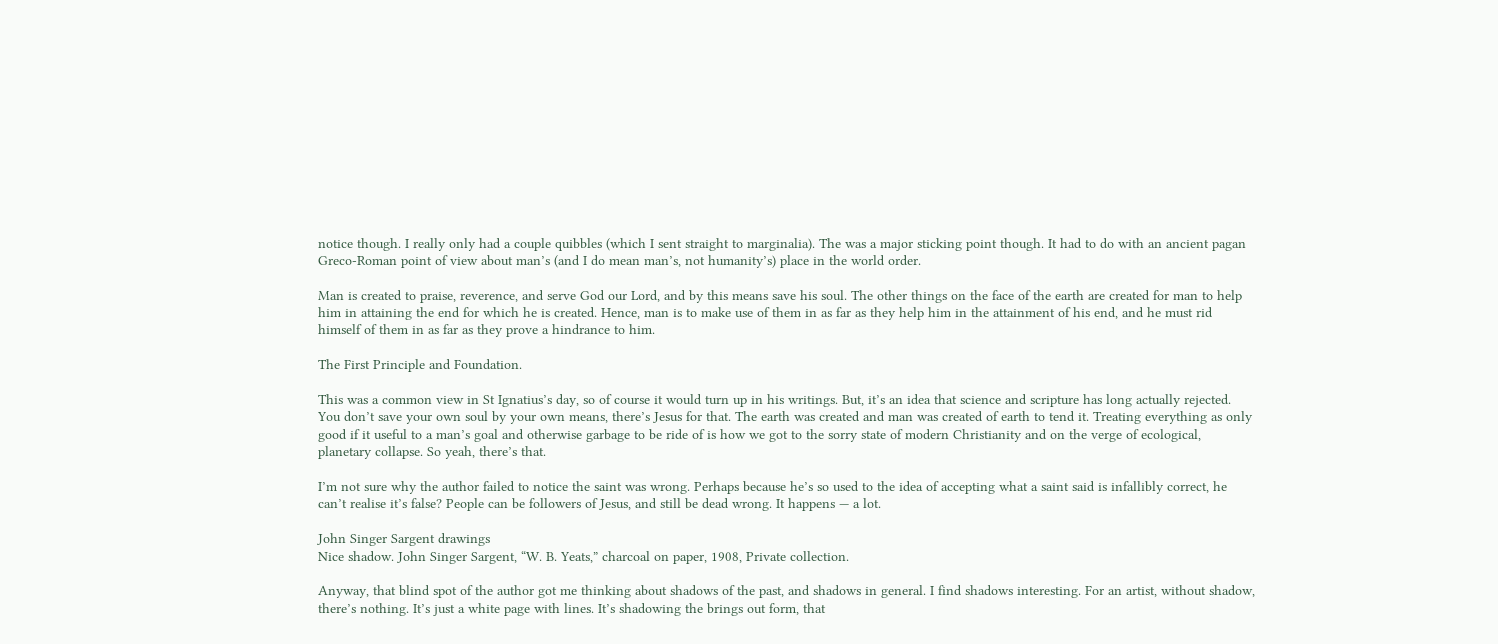notice though. I really only had a couple quibbles (which I sent straight to marginalia). The was a major sticking point though. It had to do with an ancient pagan Greco-Roman point of view about man’s (and I do mean man’s, not humanity’s) place in the world order.

Man is created to praise, reverence, and serve God our Lord, and by this means save his soul. The other things on the face of the earth are created for man to help him in attaining the end for which he is created. Hence, man is to make use of them in as far as they help him in the attainment of his end, and he must rid himself of them in as far as they prove a hindrance to him.

The First Principle and Foundation.

This was a common view in St Ignatius’s day, so of course it would turn up in his writings. But, it’s an idea that science and scripture has long actually rejected. You don’t save your own soul by your own means, there’s Jesus for that. The earth was created and man was created of earth to tend it. Treating everything as only good if it useful to a man’s goal and otherwise garbage to be ride of is how we got to the sorry state of modern Christianity and on the verge of ecological, planetary collapse. So yeah, there’s that.

I’m not sure why the author failed to notice the saint was wrong. Perhaps because he’s so used to the idea of accepting what a saint said is infallibly correct, he can’t realise it’s false? People can be followers of Jesus, and still be dead wrong. It happens — a lot.

John Singer Sargent drawings
Nice shadow. John Singer Sargent, “W. B. Yeats,” charcoal on paper, 1908, Private collection.

Anyway, that blind spot of the author got me thinking about shadows of the past, and shadows in general. I find shadows interesting. For an artist, without shadow, there’s nothing. It’s just a white page with lines. It’s shadowing the brings out form, that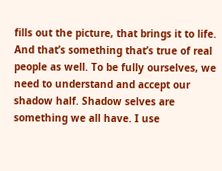fills out the picture, that brings it to life. And that’s something that’s true of real people as well. To be fully ourselves, we need to understand and accept our shadow half. Shadow selves are something we all have. I use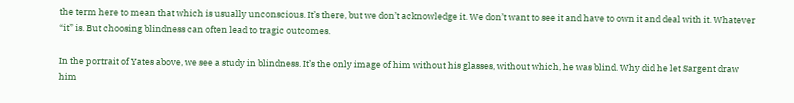the term here to mean that which is usually unconscious. It’s there, but we don’t acknowledge it. We don’t want to see it and have to own it and deal with it. Whatever “it” is. But choosing blindness can often lead to tragic outcomes.

In the portrait of Yates above, we see a study in blindness. It’s the only image of him without his glasses, without which, he was blind. Why did he let Sargent draw him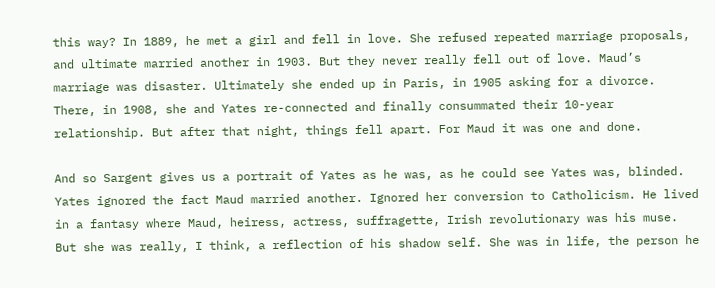this way? In 1889, he met a girl and fell in love. She refused repeated marriage proposals, and ultimate married another in 1903. But they never really fell out of love. Maud’s marriage was disaster. Ultimately she ended up in Paris, in 1905 asking for a divorce. There, in 1908, she and Yates re-connected and finally consummated their 10-year relationship. But after that night, things fell apart. For Maud it was one and done.

And so Sargent gives us a portrait of Yates as he was, as he could see Yates was, blinded. Yates ignored the fact Maud married another. Ignored her conversion to Catholicism. He lived in a fantasy where Maud, heiress, actress, suffragette, Irish revolutionary was his muse. But she was really, I think, a reflection of his shadow self. She was in life, the person he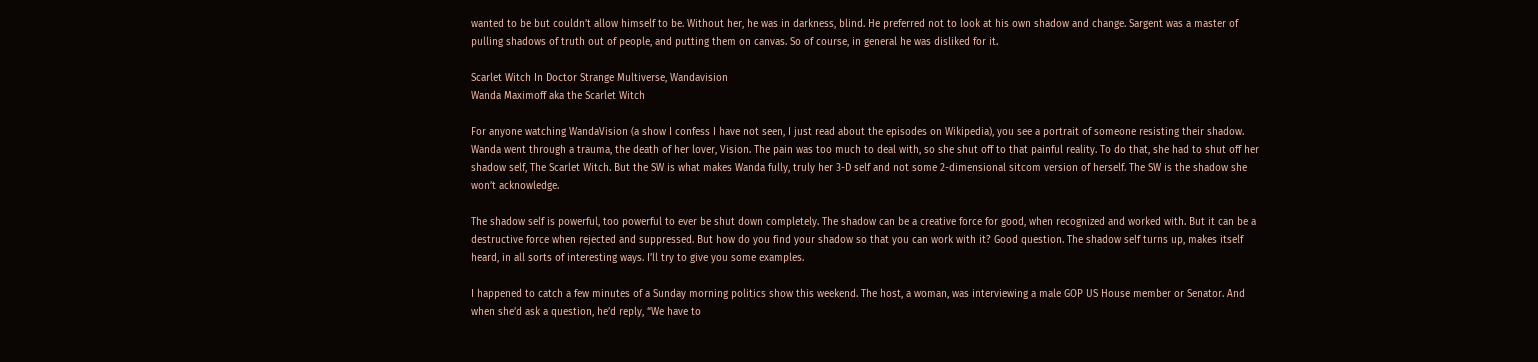wanted to be but couldn’t allow himself to be. Without her, he was in darkness, blind. He preferred not to look at his own shadow and change. Sargent was a master of pulling shadows of truth out of people, and putting them on canvas. So of course, in general he was disliked for it.

Scarlet Witch In Doctor Strange Multiverse, Wandavision
Wanda Maximoff aka the Scarlet Witch

For anyone watching WandaVision (a show I confess I have not seen, I just read about the episodes on Wikipedia), you see a portrait of someone resisting their shadow. Wanda went through a trauma, the death of her lover, Vision. The pain was too much to deal with, so she shut off to that painful reality. To do that, she had to shut off her shadow self, The Scarlet Witch. But the SW is what makes Wanda fully, truly her 3-D self and not some 2-dimensional sitcom version of herself. The SW is the shadow she won’t acknowledge.

The shadow self is powerful, too powerful to ever be shut down completely. The shadow can be a creative force for good, when recognized and worked with. But it can be a destructive force when rejected and suppressed. But how do you find your shadow so that you can work with it? Good question. The shadow self turns up, makes itself heard, in all sorts of interesting ways. I’ll try to give you some examples.

I happened to catch a few minutes of a Sunday morning politics show this weekend. The host, a woman, was interviewing a male GOP US House member or Senator. And when she’d ask a question, he’d reply, “We have to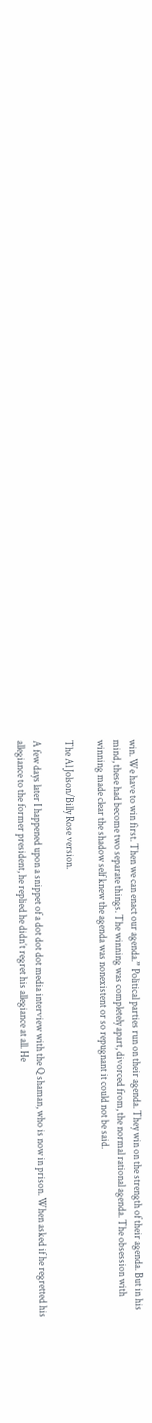win. We have to win first. Then we can enact our agenda.” Political parties run on their agenda. They win on the strength of their agenda. But in his mind, these had become two separate things. The winning was completely apart, divorced from, the normal rational agenda. The obsession with winning made clear the shadow self knew the agenda was nonexistent or so repugnant it could not be said.

The Al Jolson/Billy Rose version.

A few days later I happened upon a snippet of a dot dot dot media interview with the Q shaman, who is now in prison. When asked if he regretted his allegiance to the former president, he replied he didn’t regret his allegiance at all. He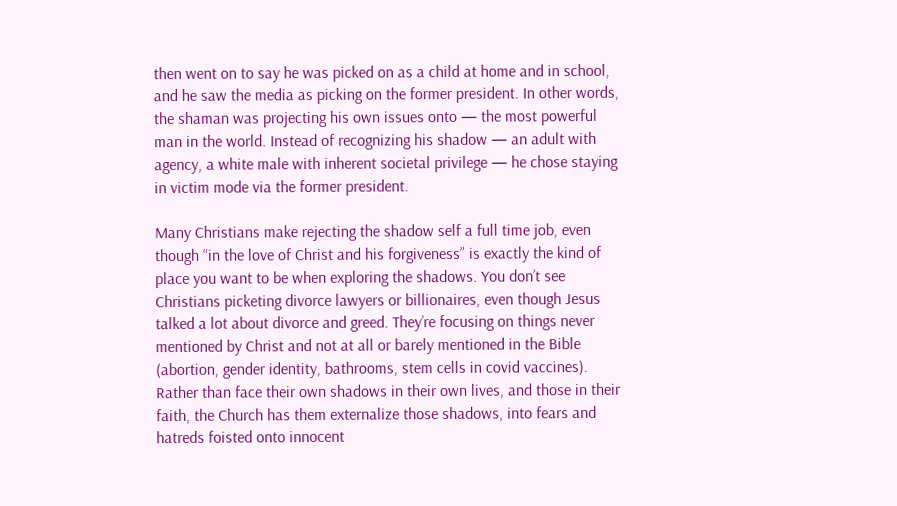then went on to say he was picked on as a child at home and in school, and he saw the media as picking on the former president. In other words, the shaman was projecting his own issues onto — the most powerful man in the world. Instead of recognizing his shadow — an adult with agency, a white male with inherent societal privilege — he chose staying in victim mode via the former president.

Many Christians make rejecting the shadow self a full time job, even though “in the love of Christ and his forgiveness” is exactly the kind of place you want to be when exploring the shadows. You don’t see Christians picketing divorce lawyers or billionaires, even though Jesus talked a lot about divorce and greed. They’re focusing on things never mentioned by Christ and not at all or barely mentioned in the Bible (abortion, gender identity, bathrooms, stem cells in covid vaccines). Rather than face their own shadows in their own lives, and those in their faith, the Church has them externalize those shadows, into fears and hatreds foisted onto innocent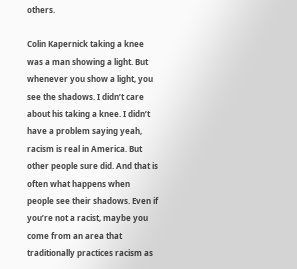others.

Colin Kapernick taking a knee was a man showing a light. But whenever you show a light, you see the shadows. I didn’t care about his taking a knee. I didn’t have a problem saying yeah, racism is real in America. But other people sure did. And that is often what happens when people see their shadows. Even if you’re not a racist, maybe you come from an area that traditionally practices racism as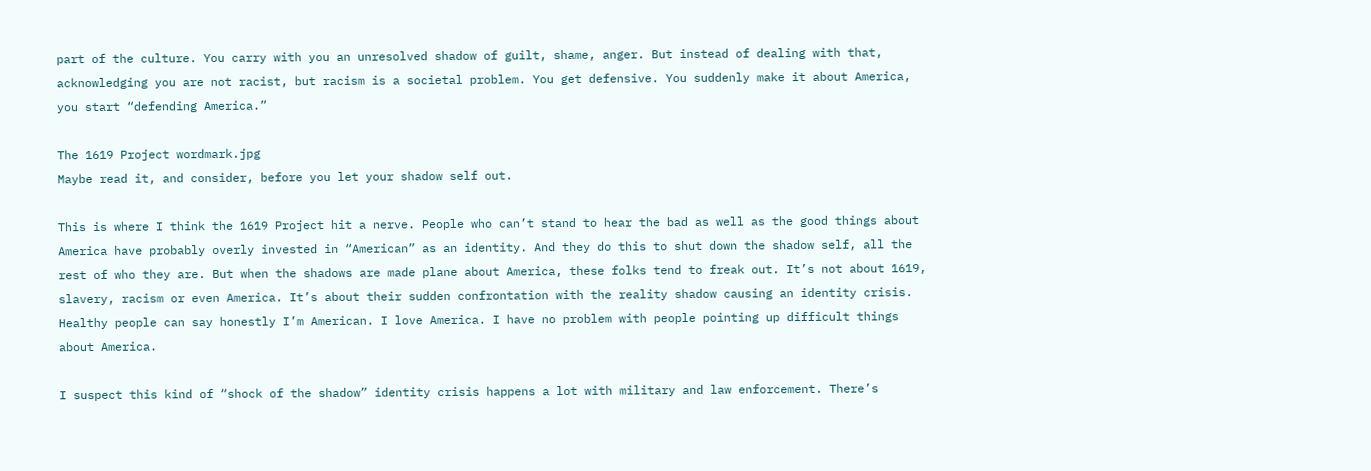part of the culture. You carry with you an unresolved shadow of guilt, shame, anger. But instead of dealing with that, acknowledging you are not racist, but racism is a societal problem. You get defensive. You suddenly make it about America, you start “defending America.”

The 1619 Project wordmark.jpg
Maybe read it, and consider, before you let your shadow self out.

This is where I think the 1619 Project hit a nerve. People who can’t stand to hear the bad as well as the good things about America have probably overly invested in “American” as an identity. And they do this to shut down the shadow self, all the rest of who they are. But when the shadows are made plane about America, these folks tend to freak out. It’s not about 1619, slavery, racism or even America. It’s about their sudden confrontation with the reality shadow causing an identity crisis. Healthy people can say honestly I’m American. I love America. I have no problem with people pointing up difficult things about America.

I suspect this kind of “shock of the shadow” identity crisis happens a lot with military and law enforcement. There’s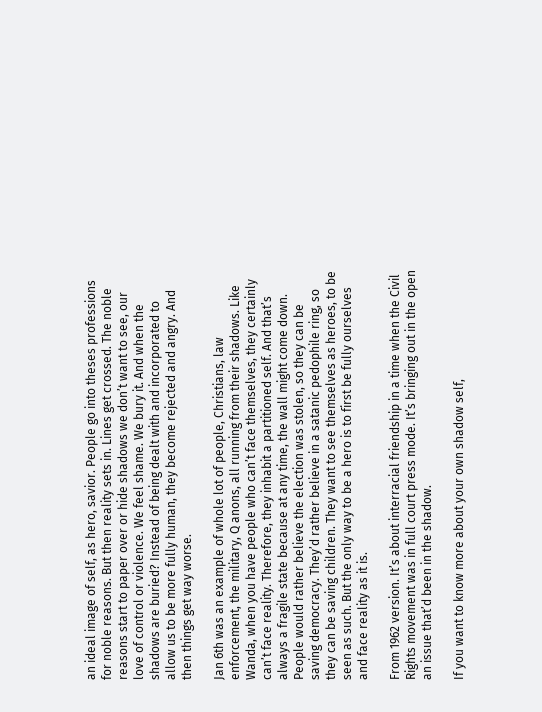an ideal image of self, as hero, savior. People go into theses professions for noble reasons. But then reality sets in. Lines get crossed. The noble reasons start to paper over or hide shadows we don’t want to see, our love of control or violence. We feel shame. We bury it. And when the shadows are buried? Instead of being dealt with and incorporated to allow us to be more fully human, they become rejected and angry. And then things get way worse.

Jan 6th was an example of whole lot of people, Christians, law enforcement, the military, Q anons, all running from their shadows. Like Wanda, when you have people who can’t face themselves, they certainly can’t face reality. Therefore, they inhabit a partitioned self. And that’s always a fragile state because at any time, the wall might come down. People would rather believe the election was stolen, so they can be saving democracy. They’d rather believe in a satanic pedophile ring, so they can be saving children. They want to see themselves as heroes, to be seen as such. But the only way to be a hero is to first be fully ourselves and face reality as it is.

From 1962 version. It’s about interracial friendship in a time when the Civil Rights movement was in full court press mode. It’s bringing out in the open an issue that’d been in the shadow.

If you want to know more about your own shadow self,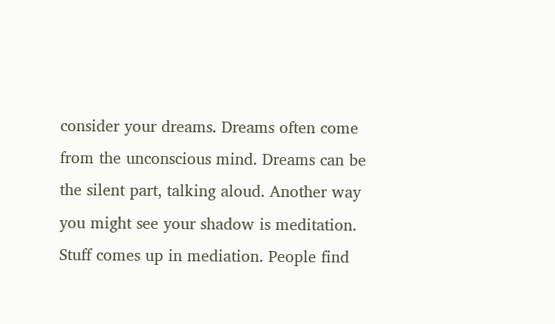consider your dreams. Dreams often come from the unconscious mind. Dreams can be the silent part, talking aloud. Another way you might see your shadow is meditation. Stuff comes up in mediation. People find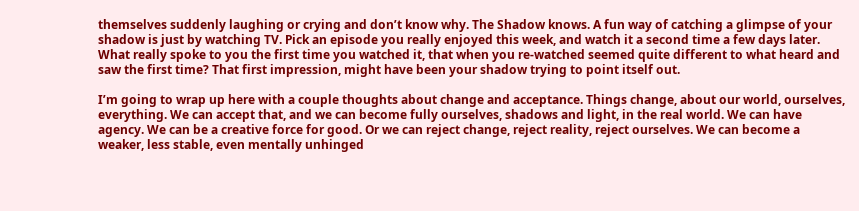themselves suddenly laughing or crying and don’t know why. The Shadow knows. A fun way of catching a glimpse of your shadow is just by watching TV. Pick an episode you really enjoyed this week, and watch it a second time a few days later. What really spoke to you the first time you watched it, that when you re-watched seemed quite different to what heard and saw the first time? That first impression, might have been your shadow trying to point itself out.

I’m going to wrap up here with a couple thoughts about change and acceptance. Things change, about our world, ourselves, everything. We can accept that, and we can become fully ourselves, shadows and light, in the real world. We can have agency. We can be a creative force for good. Or we can reject change, reject reality, reject ourselves. We can become a weaker, less stable, even mentally unhinged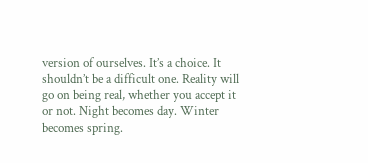version of ourselves. It’s a choice. It shouldn’t be a difficult one. Reality will go on being real, whether you accept it or not. Night becomes day. Winter becomes spring.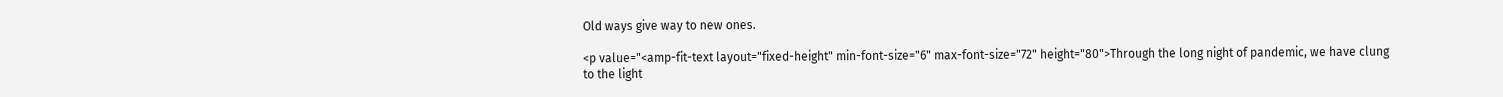Old ways give way to new ones.

<p value="<amp-fit-text layout="fixed-height" min-font-size="6" max-font-size="72" height="80">Through the long night of pandemic, we have clung to the light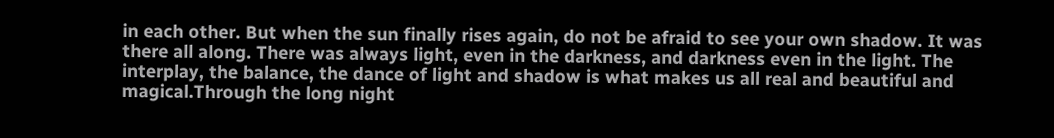in each other. But when the sun finally rises again, do not be afraid to see your own shadow. It was there all along. There was always light, even in the darkness, and darkness even in the light. The interplay, the balance, the dance of light and shadow is what makes us all real and beautiful and magical.Through the long night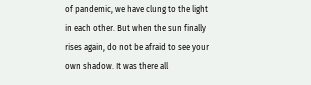of pandemic, we have clung to the light in each other. But when the sun finally rises again, do not be afraid to see your own shadow. It was there all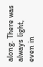along. There was always light, even in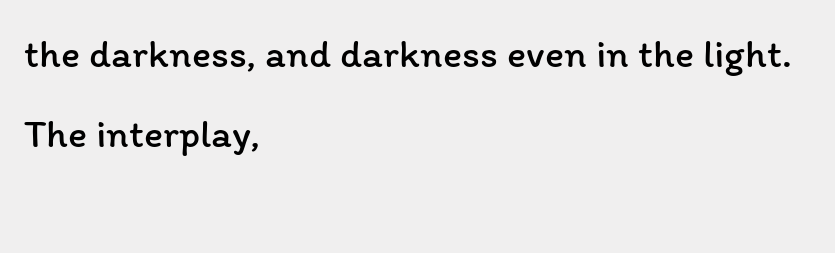the darkness, and darkness even in the light. The interplay,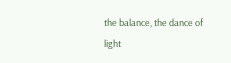the balance, the dance of light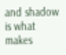and shadow is what makes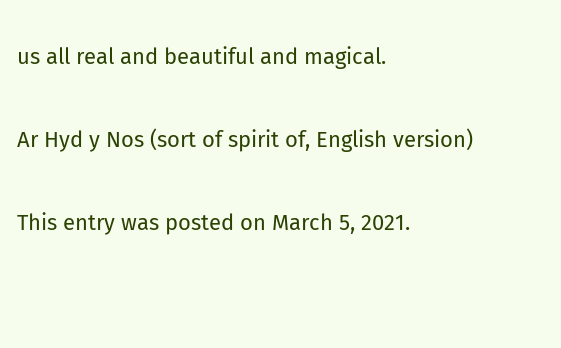us all real and beautiful and magical.

Ar Hyd y Nos (sort of spirit of, English version)

This entry was posted on March 5, 2021.